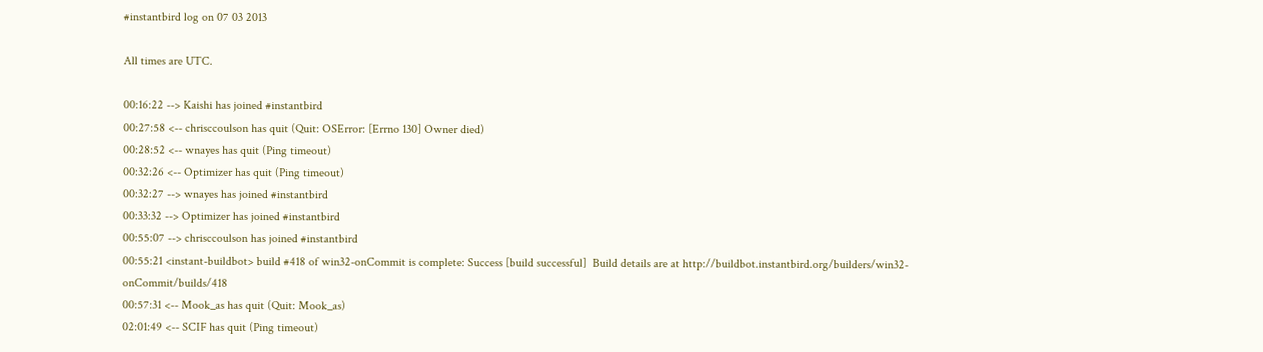#instantbird log on 07 03 2013

All times are UTC.

00:16:22 --> Kaishi has joined #instantbird
00:27:58 <-- chrisccoulson has quit (Quit: OSError: [Errno 130] Owner died)
00:28:52 <-- wnayes has quit (Ping timeout)
00:32:26 <-- Optimizer has quit (Ping timeout)
00:32:27 --> wnayes has joined #instantbird
00:33:32 --> Optimizer has joined #instantbird
00:55:07 --> chrisccoulson has joined #instantbird
00:55:21 <instant-buildbot> build #418 of win32-onCommit is complete: Success [build successful]  Build details are at http://buildbot.instantbird.org/builders/win32-onCommit/builds/418
00:57:31 <-- Mook_as has quit (Quit: Mook_as)
02:01:49 <-- SCIF has quit (Ping timeout)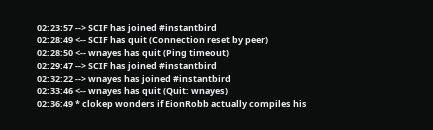02:23:57 --> SCIF has joined #instantbird
02:28:49 <-- SCIF has quit (Connection reset by peer)
02:28:50 <-- wnayes has quit (Ping timeout)
02:29:47 --> SCIF has joined #instantbird
02:32:22 --> wnayes has joined #instantbird
02:33:46 <-- wnayes has quit (Quit: wnayes)
02:36:49 * clokep wonders if EionRobb actually compiles his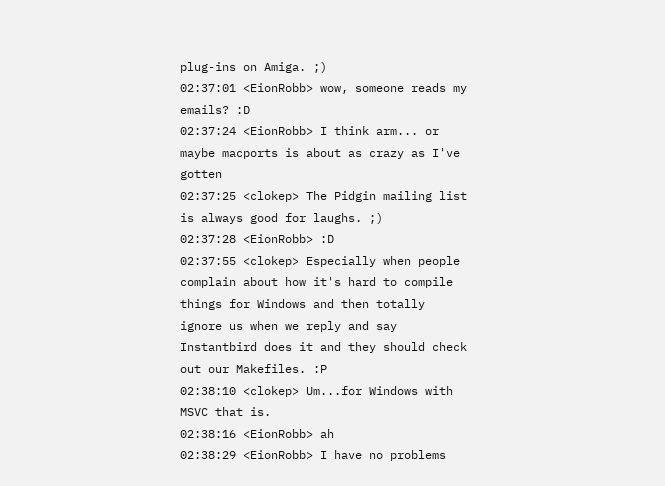plug-ins on Amiga. ;)
02:37:01 <EionRobb> wow, someone reads my emails? :D
02:37:24 <EionRobb> I think arm... or maybe macports is about as crazy as I've gotten
02:37:25 <clokep> The Pidgin mailing list is always good for laughs. ;)
02:37:28 <EionRobb> :D
02:37:55 <clokep> Especially when people complain about how it's hard to compile things for Windows and then totally ignore us when we reply and say Instantbird does it and they should check out our Makefiles. :P
02:38:10 <clokep> Um...for Windows with MSVC that is.
02:38:16 <EionRobb> ah
02:38:29 <EionRobb> I have no problems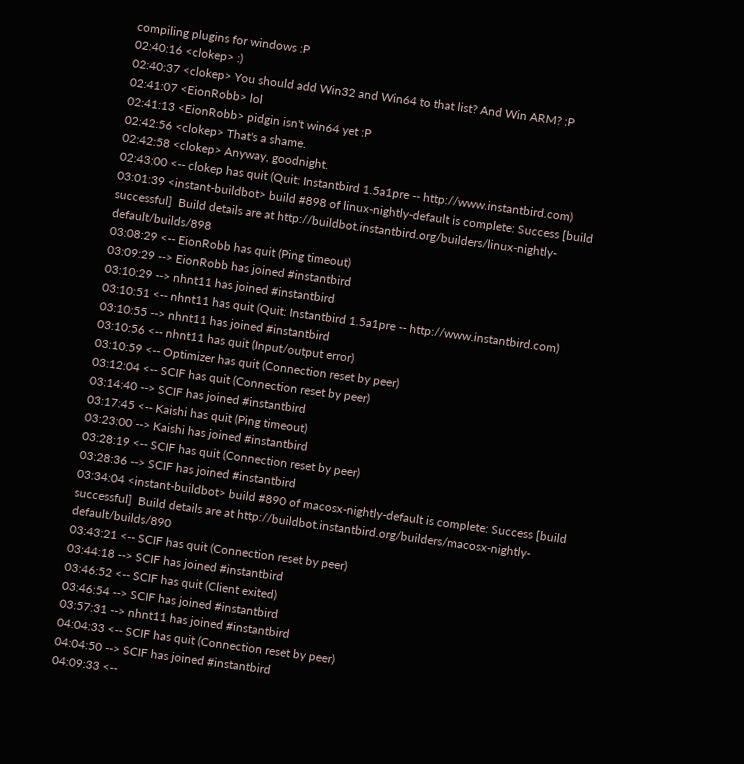compiling plugins for windows :P
02:40:16 <clokep> :)
02:40:37 <clokep> You should add Win32 and Win64 to that list? And Win ARM? :P
02:41:07 <EionRobb> lol
02:41:13 <EionRobb> pidgin isn't win64 yet :P
02:42:56 <clokep> That's a shame.
02:42:58 <clokep> Anyway, goodnight.
02:43:00 <-- clokep has quit (Quit: Instantbird 1.5a1pre -- http://www.instantbird.com)
03:01:39 <instant-buildbot> build #898 of linux-nightly-default is complete: Success [build successful]  Build details are at http://buildbot.instantbird.org/builders/linux-nightly-default/builds/898
03:08:29 <-- EionRobb has quit (Ping timeout)
03:09:29 --> EionRobb has joined #instantbird
03:10:29 --> nhnt11 has joined #instantbird
03:10:51 <-- nhnt11 has quit (Quit: Instantbird 1.5a1pre -- http://www.instantbird.com)
03:10:55 --> nhnt11 has joined #instantbird
03:10:56 <-- nhnt11 has quit (Input/output error)
03:10:59 <-- Optimizer has quit (Connection reset by peer)
03:12:04 <-- SCIF has quit (Connection reset by peer)
03:14:40 --> SCIF has joined #instantbird
03:17:45 <-- Kaishi has quit (Ping timeout)
03:23:00 --> Kaishi has joined #instantbird
03:28:19 <-- SCIF has quit (Connection reset by peer)
03:28:36 --> SCIF has joined #instantbird
03:34:04 <instant-buildbot> build #890 of macosx-nightly-default is complete: Success [build successful]  Build details are at http://buildbot.instantbird.org/builders/macosx-nightly-default/builds/890
03:43:21 <-- SCIF has quit (Connection reset by peer)
03:44:18 --> SCIF has joined #instantbird
03:46:52 <-- SCIF has quit (Client exited)
03:46:54 --> SCIF has joined #instantbird
03:57:31 --> nhnt11 has joined #instantbird
04:04:33 <-- SCIF has quit (Connection reset by peer)
04:04:50 --> SCIF has joined #instantbird
04:09:33 <--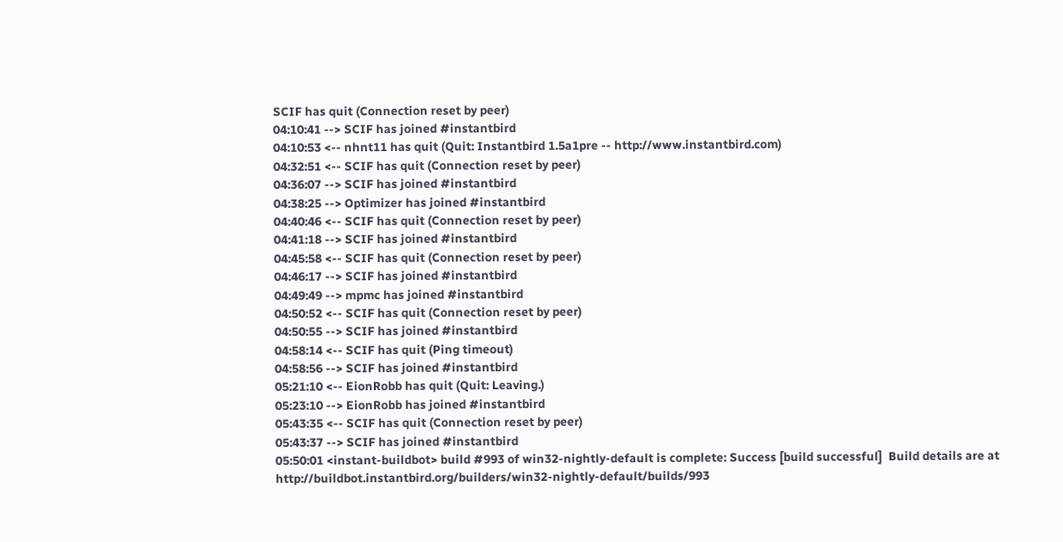SCIF has quit (Connection reset by peer)
04:10:41 --> SCIF has joined #instantbird
04:10:53 <-- nhnt11 has quit (Quit: Instantbird 1.5a1pre -- http://www.instantbird.com)
04:32:51 <-- SCIF has quit (Connection reset by peer)
04:36:07 --> SCIF has joined #instantbird
04:38:25 --> Optimizer has joined #instantbird
04:40:46 <-- SCIF has quit (Connection reset by peer)
04:41:18 --> SCIF has joined #instantbird
04:45:58 <-- SCIF has quit (Connection reset by peer)
04:46:17 --> SCIF has joined #instantbird
04:49:49 --> mpmc has joined #instantbird
04:50:52 <-- SCIF has quit (Connection reset by peer)
04:50:55 --> SCIF has joined #instantbird
04:58:14 <-- SCIF has quit (Ping timeout)
04:58:56 --> SCIF has joined #instantbird
05:21:10 <-- EionRobb has quit (Quit: Leaving.)
05:23:10 --> EionRobb has joined #instantbird
05:43:35 <-- SCIF has quit (Connection reset by peer)
05:43:37 --> SCIF has joined #instantbird
05:50:01 <instant-buildbot> build #993 of win32-nightly-default is complete: Success [build successful]  Build details are at http://buildbot.instantbird.org/builders/win32-nightly-default/builds/993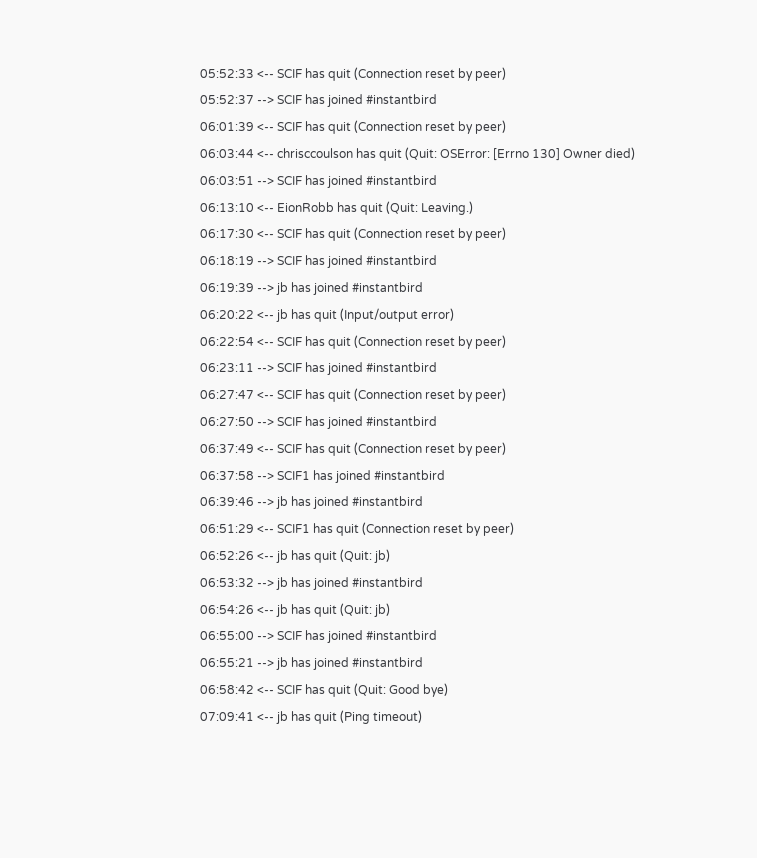05:52:33 <-- SCIF has quit (Connection reset by peer)
05:52:37 --> SCIF has joined #instantbird
06:01:39 <-- SCIF has quit (Connection reset by peer)
06:03:44 <-- chrisccoulson has quit (Quit: OSError: [Errno 130] Owner died)
06:03:51 --> SCIF has joined #instantbird
06:13:10 <-- EionRobb has quit (Quit: Leaving.)
06:17:30 <-- SCIF has quit (Connection reset by peer)
06:18:19 --> SCIF has joined #instantbird
06:19:39 --> jb has joined #instantbird
06:20:22 <-- jb has quit (Input/output error)
06:22:54 <-- SCIF has quit (Connection reset by peer)
06:23:11 --> SCIF has joined #instantbird
06:27:47 <-- SCIF has quit (Connection reset by peer)
06:27:50 --> SCIF has joined #instantbird
06:37:49 <-- SCIF has quit (Connection reset by peer)
06:37:58 --> SCIF1 has joined #instantbird
06:39:46 --> jb has joined #instantbird
06:51:29 <-- SCIF1 has quit (Connection reset by peer)
06:52:26 <-- jb has quit (Quit: jb)
06:53:32 --> jb has joined #instantbird
06:54:26 <-- jb has quit (Quit: jb)
06:55:00 --> SCIF has joined #instantbird
06:55:21 --> jb has joined #instantbird
06:58:42 <-- SCIF has quit (Quit: Good bye)
07:09:41 <-- jb has quit (Ping timeout)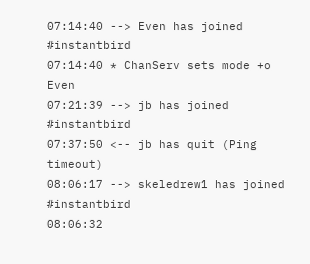07:14:40 --> Even has joined #instantbird
07:14:40 * ChanServ sets mode +o Even
07:21:39 --> jb has joined #instantbird
07:37:50 <-- jb has quit (Ping timeout)
08:06:17 --> skeledrew1 has joined #instantbird
08:06:32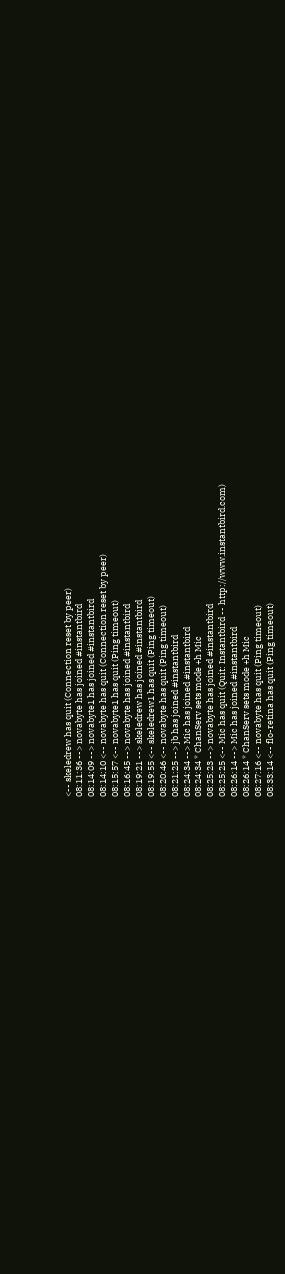<-- skeledrew has quit (Connection reset by peer)
08:11:36 --> novabyte has joined #instantbird
08:14:09 --> novabyte1 has joined #instantbird
08:14:10 <-- novabyte has quit (Connection reset by peer)
08:15:57 <-- novabyte1 has quit (Ping timeout)
08:16:45 --> novabyte has joined #instantbird
08:19:21 --> skeledrew has joined #instantbird
08:19:55 <-- skeledrew1 has quit (Ping timeout)
08:20:46 <-- novabyte has quit (Ping timeout)
08:21:25 --> jb has joined #instantbird
08:24:34 --> Mic has joined #instantbird
08:24:34 * ChanServ sets mode +h Mic
08:25:23 --> novabyte has joined #instantbird
08:25:25 <-- Mic has quit (Quit: Instantbird -- http://www.instantbird.com)
08:26:14 --> Mic has joined #instantbird
08:26:14 * ChanServ sets mode +h Mic
08:27:16 <-- novabyte has quit (Ping timeout)
08:33:14 <-- flo-retina has quit (Ping timeout)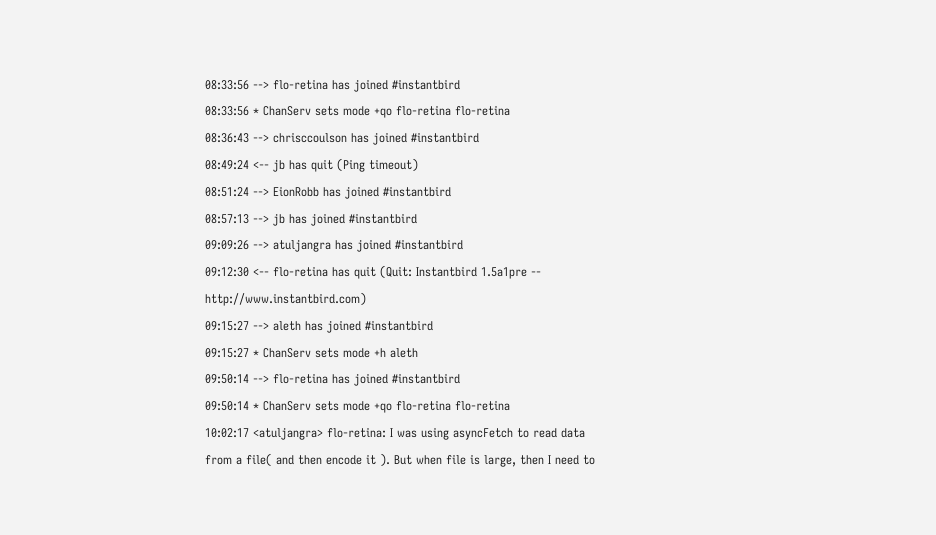08:33:56 --> flo-retina has joined #instantbird
08:33:56 * ChanServ sets mode +qo flo-retina flo-retina
08:36:43 --> chrisccoulson has joined #instantbird
08:49:24 <-- jb has quit (Ping timeout)
08:51:24 --> EionRobb has joined #instantbird
08:57:13 --> jb has joined #instantbird
09:09:26 --> atuljangra has joined #instantbird
09:12:30 <-- flo-retina has quit (Quit: Instantbird 1.5a1pre -- http://www.instantbird.com)
09:15:27 --> aleth has joined #instantbird
09:15:27 * ChanServ sets mode +h aleth
09:50:14 --> flo-retina has joined #instantbird
09:50:14 * ChanServ sets mode +qo flo-retina flo-retina
10:02:17 <atuljangra> flo-retina: I was using asyncFetch to read data from a file( and then encode it ). But when file is large, then I need to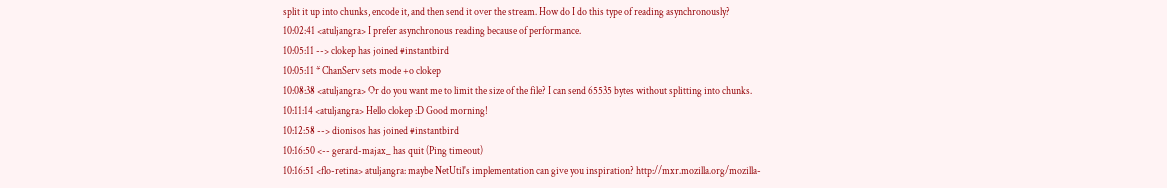split it up into chunks, encode it, and then send it over the stream. How do I do this type of reading asynchronously?
10:02:41 <atuljangra> I prefer asynchronous reading because of performance.
10:05:11 --> clokep has joined #instantbird
10:05:11 * ChanServ sets mode +o clokep
10:08:38 <atuljangra> Or do you want me to limit the size of the file? I can send 65535 bytes without splitting into chunks.
10:11:14 <atuljangra> Hello clokep :D Good morning!
10:12:58 --> dionisos has joined #instantbird
10:16:50 <-- gerard-majax_ has quit (Ping timeout)
10:16:51 <flo-retina> atuljangra: maybe NetUtil's implementation can give you inspiration? http://mxr.mozilla.org/mozilla-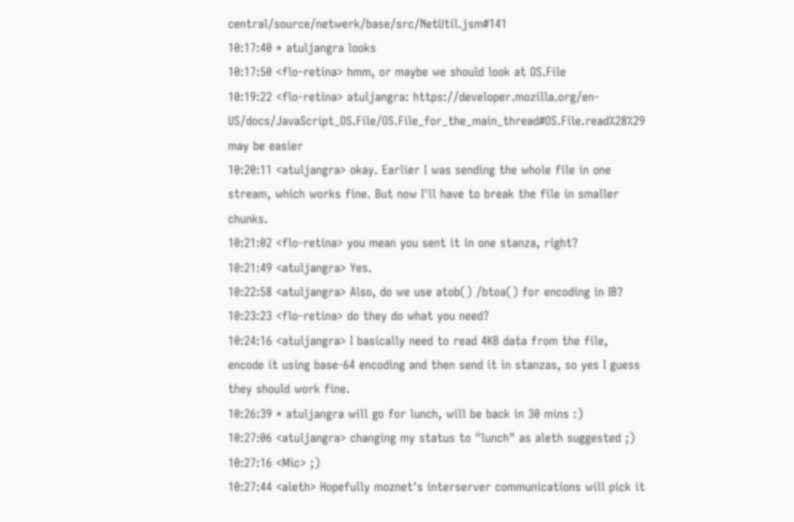central/source/netwerk/base/src/NetUtil.jsm#141
10:17:40 * atuljangra looks
10:17:50 <flo-retina> hmm, or maybe we should look at OS.File
10:19:22 <flo-retina> atuljangra: https://developer.mozilla.org/en-US/docs/JavaScript_OS.File/OS.File_for_the_main_thread#OS.File.read%28%29 may be easier
10:20:11 <atuljangra> okay. Earlier I was sending the whole file in one stream, which works fine. But now I'll have to break the file in smaller chunks.
10:21:02 <flo-retina> you mean you sent it in one stanza, right?
10:21:49 <atuljangra> Yes.
10:22:58 <atuljangra> Also, do we use atob() /btoa() for encoding in IB?
10:23:23 <flo-retina> do they do what you need?
10:24:16 <atuljangra> I basically need to read 4KB data from the file, encode it using base-64 encoding and then send it in stanzas, so yes I guess they should work fine.
10:26:39 * atuljangra will go for lunch, will be back in 30 mins :)
10:27:06 <atuljangra> changing my status to "lunch" as aleth suggested ;)
10:27:16 <Mic> ;)
10:27:44 <aleth> Hopefully moznet's interserver communications will pick it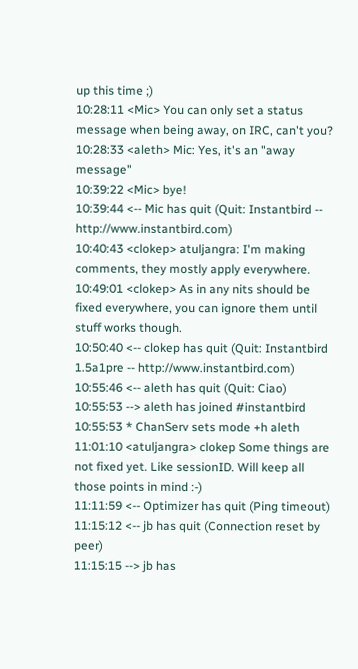up this time ;)
10:28:11 <Mic> You can only set a status message when being away, on IRC, can't you?
10:28:33 <aleth> Mic: Yes, it's an "away message"
10:39:22 <Mic> bye!
10:39:44 <-- Mic has quit (Quit: Instantbird -- http://www.instantbird.com)
10:40:43 <clokep> atuljangra: I'm making comments, they mostly apply everywhere.
10:49:01 <clokep> As in any nits should be fixed everywhere, you can ignore them until stuff works though.
10:50:40 <-- clokep has quit (Quit: Instantbird 1.5a1pre -- http://www.instantbird.com)
10:55:46 <-- aleth has quit (Quit: Ciao)
10:55:53 --> aleth has joined #instantbird
10:55:53 * ChanServ sets mode +h aleth
11:01:10 <atuljangra> clokep Some things are not fixed yet. Like sessionID. Will keep all those points in mind :-)
11:11:59 <-- Optimizer has quit (Ping timeout)
11:15:12 <-- jb has quit (Connection reset by peer)
11:15:15 --> jb has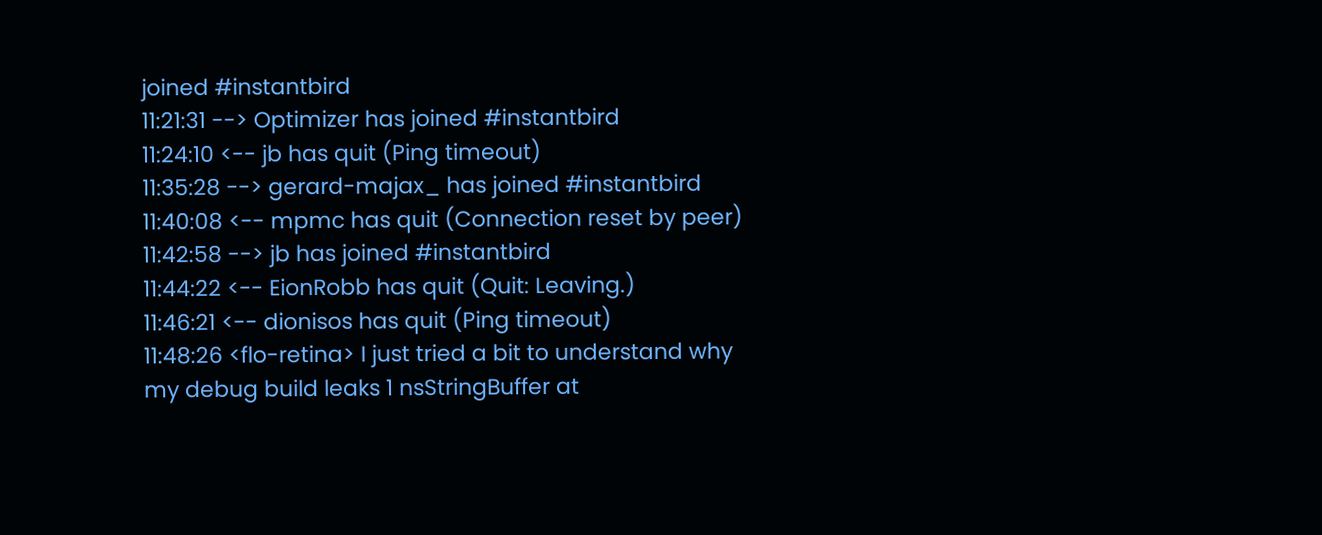joined #instantbird
11:21:31 --> Optimizer has joined #instantbird
11:24:10 <-- jb has quit (Ping timeout)
11:35:28 --> gerard-majax_ has joined #instantbird
11:40:08 <-- mpmc has quit (Connection reset by peer)
11:42:58 --> jb has joined #instantbird
11:44:22 <-- EionRobb has quit (Quit: Leaving.)
11:46:21 <-- dionisos has quit (Ping timeout)
11:48:26 <flo-retina> I just tried a bit to understand why my debug build leaks 1 nsStringBuffer at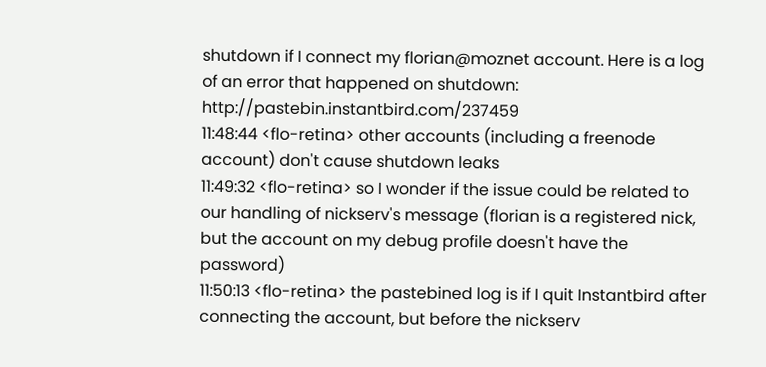shutdown if I connect my florian@moznet account. Here is a log of an error that happened on shutdown: http://pastebin.instantbird.com/237459
11:48:44 <flo-retina> other accounts (including a freenode account) don't cause shutdown leaks
11:49:32 <flo-retina> so I wonder if the issue could be related to our handling of nickserv's message (florian is a registered nick, but the account on my debug profile doesn't have the password)
11:50:13 <flo-retina> the pastebined log is if I quit Instantbird after connecting the account, but before the nickserv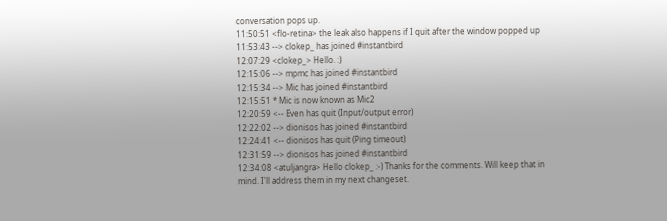conversation pops up.
11:50:51 <flo-retina> the leak also happens if I quit after the window popped up
11:53:43 --> clokep_ has joined #instantbird
12:07:29 <clokep_> Hello. :)
12:15:06 --> mpmc has joined #instantbird
12:15:34 --> Mic has joined #instantbird
12:15:51 * Mic is now known as Mic2
12:20:59 <-- Even has quit (Input/output error)
12:22:02 --> dionisos has joined #instantbird
12:24:41 <-- dionisos has quit (Ping timeout)
12:31:59 --> dionisos has joined #instantbird
12:34:08 <atuljangra> Hello clokep_ :-) Thanks for the comments. Will keep that in mind. I'll address them in my next changeset.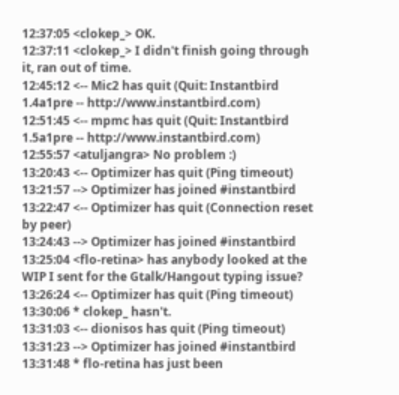12:37:05 <clokep_> OK.
12:37:11 <clokep_> I didn't finish going through it, ran out of time.
12:45:12 <-- Mic2 has quit (Quit: Instantbird 1.4a1pre -- http://www.instantbird.com)
12:51:45 <-- mpmc has quit (Quit: Instantbird 1.5a1pre -- http://www.instantbird.com)
12:55:57 <atuljangra> No problem :)
13:20:43 <-- Optimizer has quit (Ping timeout)
13:21:57 --> Optimizer has joined #instantbird
13:22:47 <-- Optimizer has quit (Connection reset by peer)
13:24:43 --> Optimizer has joined #instantbird
13:25:04 <flo-retina> has anybody looked at the WIP I sent for the Gtalk/Hangout typing issue?
13:26:24 <-- Optimizer has quit (Ping timeout)
13:30:06 * clokep_ hasn't.
13:31:03 <-- dionisos has quit (Ping timeout)
13:31:23 --> Optimizer has joined #instantbird
13:31:48 * flo-retina has just been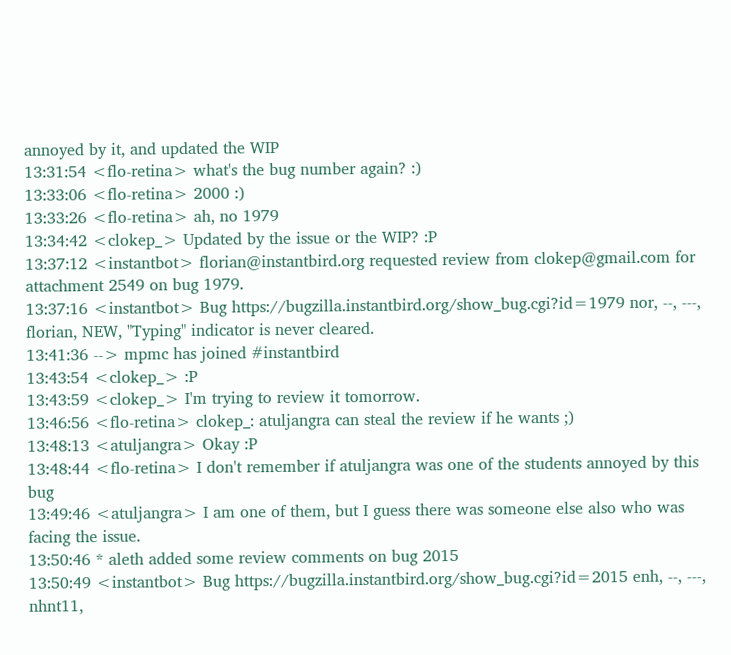annoyed by it, and updated the WIP
13:31:54 <flo-retina> what's the bug number again? :)
13:33:06 <flo-retina> 2000 :)
13:33:26 <flo-retina> ah, no 1979
13:34:42 <clokep_> Updated by the issue or the WIP? :P
13:37:12 <instantbot> florian@instantbird.org requested review from clokep@gmail.com for attachment 2549 on bug 1979.
13:37:16 <instantbot> Bug https://bugzilla.instantbird.org/show_bug.cgi?id=1979 nor, --, ---, florian, NEW, "Typing" indicator is never cleared.
13:41:36 --> mpmc has joined #instantbird
13:43:54 <clokep_> :P
13:43:59 <clokep_> I'm trying to review it tomorrow.
13:46:56 <flo-retina> clokep_: atuljangra can steal the review if he wants ;)
13:48:13 <atuljangra> Okay :P
13:48:44 <flo-retina> I don't remember if atuljangra was one of the students annoyed by this bug
13:49:46 <atuljangra> I am one of them, but I guess there was someone else also who was facing the issue.
13:50:46 * aleth added some review comments on bug 2015
13:50:49 <instantbot> Bug https://bugzilla.instantbird.org/show_bug.cgi?id=2015 enh, --, ---, nhnt11,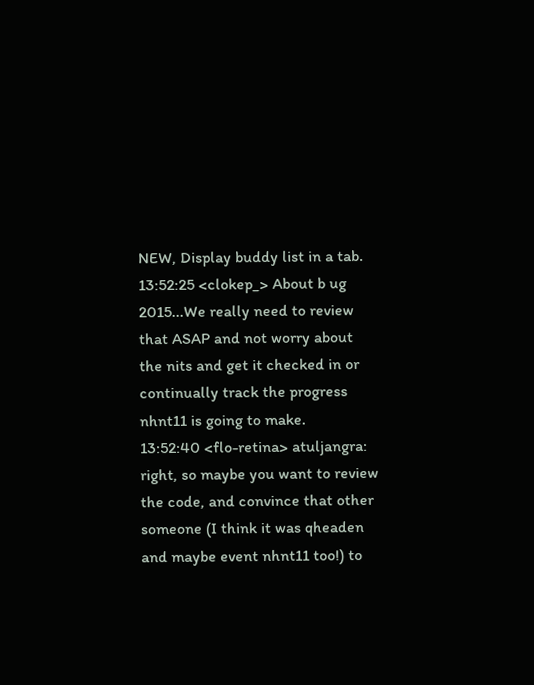NEW, Display buddy list in a tab.
13:52:25 <clokep_> About b ug 2015...We really need to review that ASAP and not worry about the nits and get it checked in or continually track the progress nhnt11 is going to make.
13:52:40 <flo-retina> atuljangra: right, so maybe you want to review the code, and convince that other someone (I think it was qheaden and maybe event nhnt11 too!) to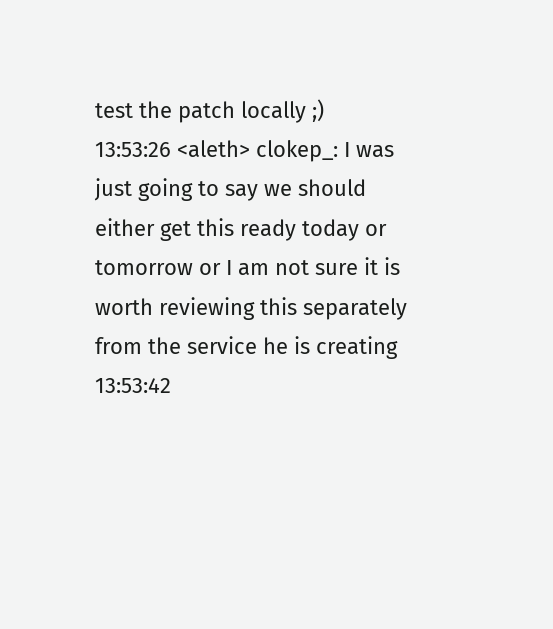test the patch locally ;)
13:53:26 <aleth> clokep_: I was just going to say we should either get this ready today or tomorrow or I am not sure it is worth reviewing this separately from the service he is creating
13:53:42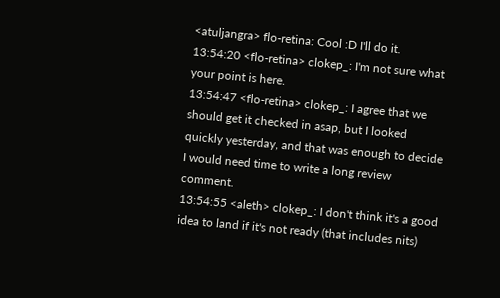<atuljangra> flo-retina: Cool :D I'll do it.
13:54:20 <flo-retina> clokep_: I'm not sure what your point is here.
13:54:47 <flo-retina> clokep_: I agree that we should get it checked in asap, but I looked quickly yesterday, and that was enough to decide I would need time to write a long review comment.
13:54:55 <aleth> clokep_: I don't think it's a good idea to land if it's not ready (that includes nits)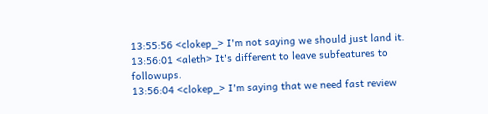13:55:56 <clokep_> I'm not saying we should just land it.
13:56:01 <aleth> It's different to leave subfeatures to followups.
13:56:04 <clokep_> I'm saying that we need fast review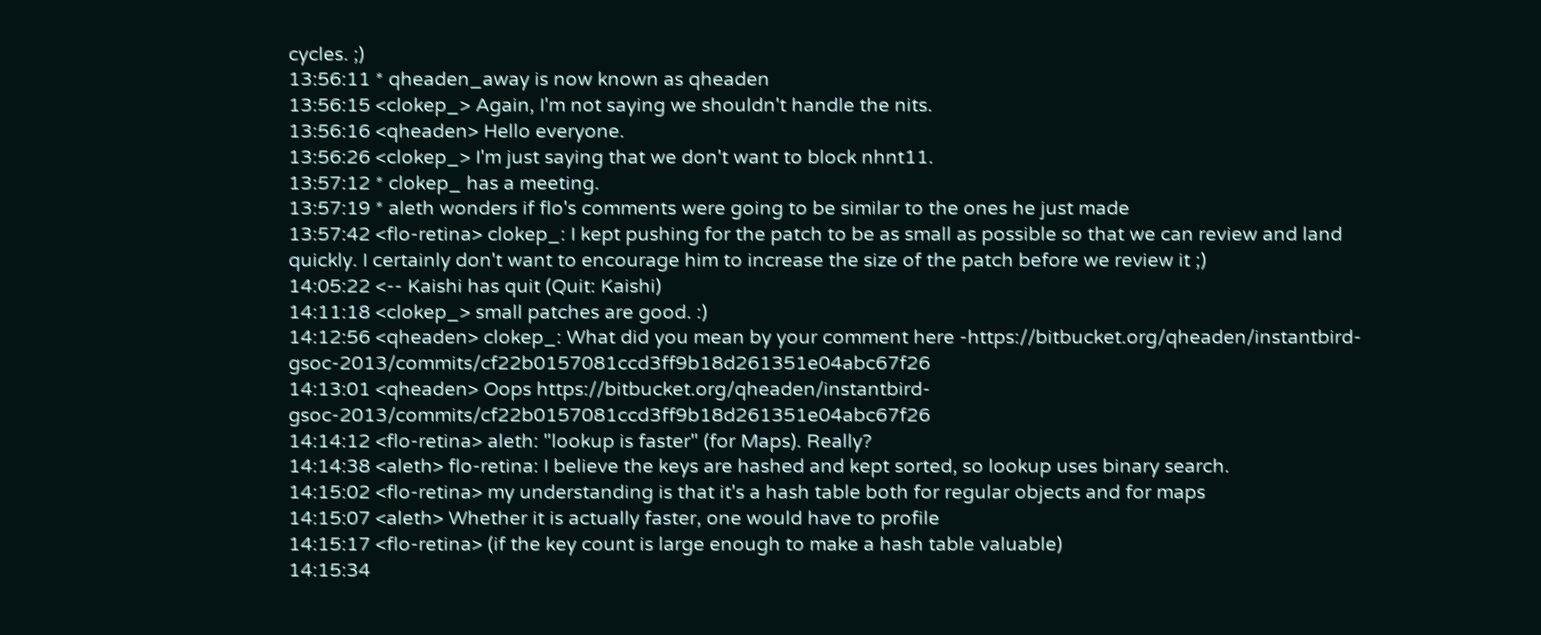cycles. ;)
13:56:11 * qheaden_away is now known as qheaden
13:56:15 <clokep_> Again, I'm not saying we shouldn't handle the nits.
13:56:16 <qheaden> Hello everyone.
13:56:26 <clokep_> I'm just saying that we don't want to block nhnt11.
13:57:12 * clokep_ has a meeting.
13:57:19 * aleth wonders if flo's comments were going to be similar to the ones he just made
13:57:42 <flo-retina> clokep_: I kept pushing for the patch to be as small as possible so that we can review and land quickly. I certainly don't want to encourage him to increase the size of the patch before we review it ;)
14:05:22 <-- Kaishi has quit (Quit: Kaishi)
14:11:18 <clokep_> small patches are good. :)
14:12:56 <qheaden> clokep_: What did you mean by your comment here -https://bitbucket.org/qheaden/instantbird-gsoc-2013/commits/cf22b0157081ccd3ff9b18d261351e04abc67f26
14:13:01 <qheaden> Oops https://bitbucket.org/qheaden/instantbird-gsoc-2013/commits/cf22b0157081ccd3ff9b18d261351e04abc67f26
14:14:12 <flo-retina> aleth: "lookup is faster" (for Maps). Really?
14:14:38 <aleth> flo-retina: I believe the keys are hashed and kept sorted, so lookup uses binary search.
14:15:02 <flo-retina> my understanding is that it's a hash table both for regular objects and for maps
14:15:07 <aleth> Whether it is actually faster, one would have to profile
14:15:17 <flo-retina> (if the key count is large enough to make a hash table valuable)
14:15:34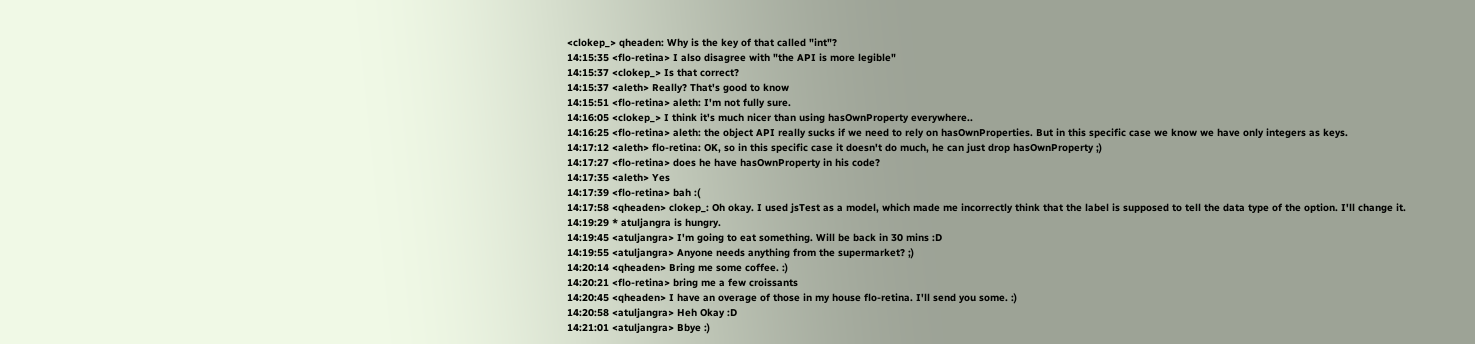<clokep_> qheaden: Why is the key of that called "int"?
14:15:35 <flo-retina> I also disagree with "the API is more legible"
14:15:37 <clokep_> Is that correct?
14:15:37 <aleth> Really? That's good to know
14:15:51 <flo-retina> aleth: I'm not fully sure.
14:16:05 <clokep_> I think it's much nicer than using hasOwnProperty everywhere..
14:16:25 <flo-retina> aleth: the object API really sucks if we need to rely on hasOwnProperties. But in this specific case we know we have only integers as keys.
14:17:12 <aleth> flo-retina: OK, so in this specific case it doesn't do much, he can just drop hasOwnProperty ;)
14:17:27 <flo-retina> does he have hasOwnProperty in his code?
14:17:35 <aleth> Yes
14:17:39 <flo-retina> bah :(
14:17:58 <qheaden> clokep_: Oh okay. I used jsTest as a model, which made me incorrectly think that the label is supposed to tell the data type of the option. I'll change it.
14:19:29 * atuljangra is hungry.
14:19:45 <atuljangra> I'm going to eat something. Will be back in 30 mins :D
14:19:55 <atuljangra> Anyone needs anything from the supermarket? ;)
14:20:14 <qheaden> Bring me some coffee. :)
14:20:21 <flo-retina> bring me a few croissants
14:20:45 <qheaden> I have an overage of those in my house flo-retina. I'll send you some. :)
14:20:58 <atuljangra> Heh Okay :D
14:21:01 <atuljangra> Bbye :)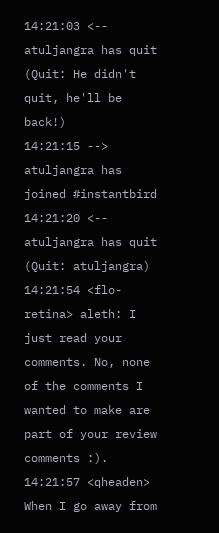14:21:03 <-- atuljangra has quit (Quit: He didn't quit, he'll be back!)
14:21:15 --> atuljangra has joined #instantbird
14:21:20 <-- atuljangra has quit (Quit: atuljangra)
14:21:54 <flo-retina> aleth: I just read your comments. No, none of the comments I wanted to make are part of your review comments :).
14:21:57 <qheaden> When I go away from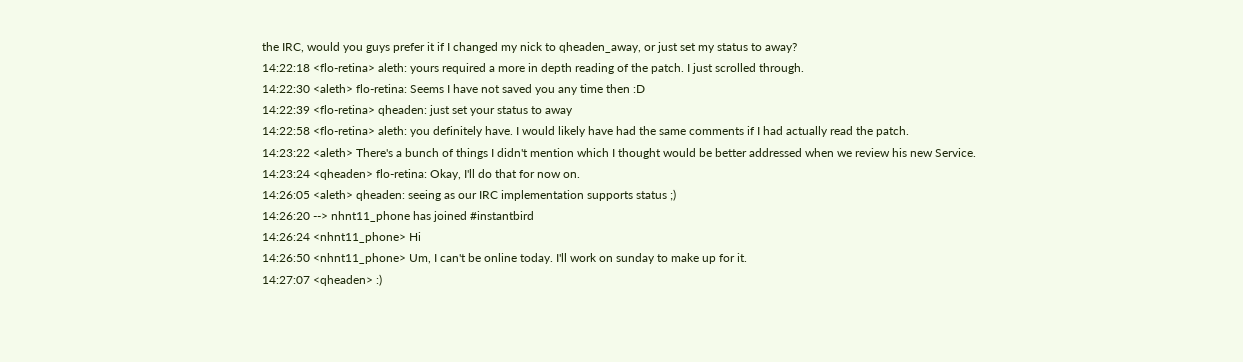the IRC, would you guys prefer it if I changed my nick to qheaden_away, or just set my status to away?
14:22:18 <flo-retina> aleth: yours required a more in depth reading of the patch. I just scrolled through.
14:22:30 <aleth> flo-retina: Seems I have not saved you any time then :D
14:22:39 <flo-retina> qheaden: just set your status to away
14:22:58 <flo-retina> aleth: you definitely have. I would likely have had the same comments if I had actually read the patch.
14:23:22 <aleth> There's a bunch of things I didn't mention which I thought would be better addressed when we review his new Service.
14:23:24 <qheaden> flo-retina: Okay, I'll do that for now on.
14:26:05 <aleth> qheaden: seeing as our IRC implementation supports status ;)
14:26:20 --> nhnt11_phone has joined #instantbird
14:26:24 <nhnt11_phone> Hi
14:26:50 <nhnt11_phone> Um, I can't be online today. I'll work on sunday to make up for it.
14:27:07 <qheaden> :)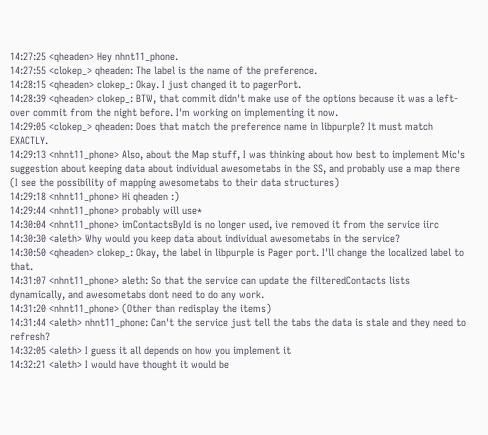14:27:25 <qheaden> Hey nhnt11_phone.
14:27:55 <clokep_> qheaden: The label is the name of the preference.
14:28:15 <qheaden> clokep_: Okay. I just changed it to pagerPort.
14:28:39 <qheaden> clokep_: BTW, that commit didn't make use of the options because it was a left-over commit from the night before. I'm working on implementing it now.
14:29:05 <clokep_> qheaden: Does that match the preference name in libpurple? It must match EXACTLY.
14:29:13 <nhnt11_phone> Also, about the Map stuff, I was thinking about how best to implement Mic's suggestion about keeping data about individual awesometabs in the SS, and probably use a map there (I see the possibility of mapping awesometabs to their data structures)
14:29:18 <nhnt11_phone> Hi qheaden :)
14:29:44 <nhnt11_phone> probably will use*
14:30:04 <nhnt11_phone> imContactsById is no longer used, ive removed it from the service iirc
14:30:30 <aleth> Why would you keep data about individual awesometabs in the service?
14:30:50 <qheaden> clokep_: Okay, the label in libpurple is Pager port. I'll change the localized label to that.
14:31:07 <nhnt11_phone> aleth: So that the service can update the filteredContacts lists dynamically, and awesometabs dont need to do any work.
14:31:20 <nhnt11_phone> (Other than redisplay the items)
14:31:44 <aleth> nhnt11_phone: Can't the service just tell the tabs the data is stale and they need to refresh?
14:32:05 <aleth> I guess it all depends on how you implement it
14:32:21 <aleth> I would have thought it would be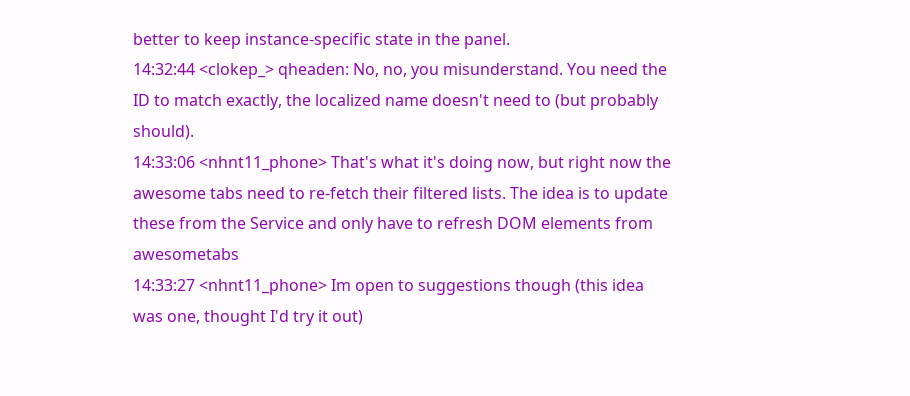better to keep instance-specific state in the panel.
14:32:44 <clokep_> qheaden: No, no, you misunderstand. You need the ID to match exactly, the localized name doesn't need to (but probably should).
14:33:06 <nhnt11_phone> That's what it's doing now, but right now the awesome tabs need to re-fetch their filtered lists. The idea is to update these from the Service and only have to refresh DOM elements from awesometabs
14:33:27 <nhnt11_phone> Im open to suggestions though (this idea was one, thought I'd try it out)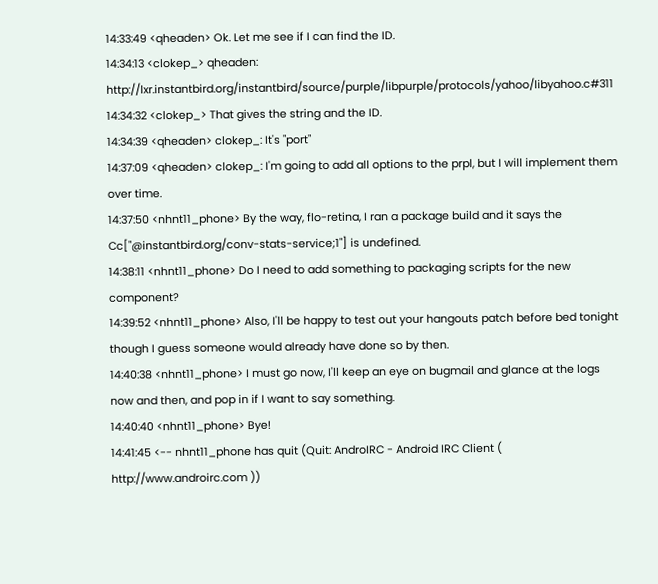14:33:49 <qheaden> Ok. Let me see if I can find the ID.
14:34:13 <clokep_> qheaden: http://lxr.instantbird.org/instantbird/source/purple/libpurple/protocols/yahoo/libyahoo.c#311
14:34:32 <clokep_> That gives the string and the ID.
14:34:39 <qheaden> clokep_: It's "port"
14:37:09 <qheaden> clokep_: I'm going to add all options to the prpl, but I will implement them over time.
14:37:50 <nhnt11_phone> By the way, flo-retina, I ran a package build and it says the Cc["@instantbird.org/conv-stats-service;1"] is undefined.
14:38:11 <nhnt11_phone> Do I need to add something to packaging scripts for the new component?
14:39:52 <nhnt11_phone> Also, I'll be happy to test out your hangouts patch before bed tonight though I guess someone would already have done so by then.
14:40:38 <nhnt11_phone> I must go now, I'll keep an eye on bugmail and glance at the logs now and then, and pop in if I want to say something.
14:40:40 <nhnt11_phone> Bye!
14:41:45 <-- nhnt11_phone has quit (Quit: AndroIRC - Android IRC Client ( http://www.androirc.com ))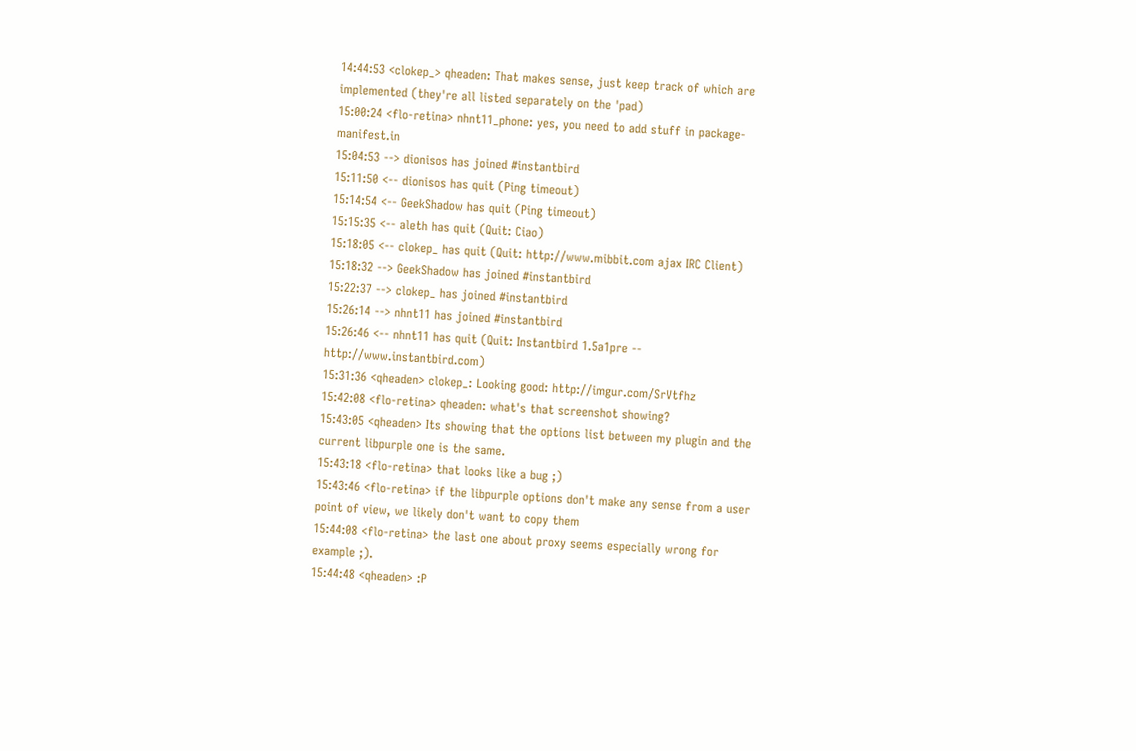14:44:53 <clokep_> qheaden: That makes sense, just keep track of which are implemented (they're all listed separately on the 'pad)
15:00:24 <flo-retina> nhnt11_phone: yes, you need to add stuff in package-manifest.in
15:04:53 --> dionisos has joined #instantbird
15:11:50 <-- dionisos has quit (Ping timeout)
15:14:54 <-- GeekShadow has quit (Ping timeout)
15:15:35 <-- aleth has quit (Quit: Ciao)
15:18:05 <-- clokep_ has quit (Quit: http://www.mibbit.com ajax IRC Client)
15:18:32 --> GeekShadow has joined #instantbird
15:22:37 --> clokep_ has joined #instantbird
15:26:14 --> nhnt11 has joined #instantbird
15:26:46 <-- nhnt11 has quit (Quit: Instantbird 1.5a1pre -- http://www.instantbird.com)
15:31:36 <qheaden> clokep_: Looking good: http://imgur.com/SrVtfhz
15:42:08 <flo-retina> qheaden: what's that screenshot showing?
15:43:05 <qheaden> Its showing that the options list between my plugin and the current libpurple one is the same.
15:43:18 <flo-retina> that looks like a bug ;)
15:43:46 <flo-retina> if the libpurple options don't make any sense from a user point of view, we likely don't want to copy them
15:44:08 <flo-retina> the last one about proxy seems especially wrong for example ;).
15:44:48 <qheaden> :P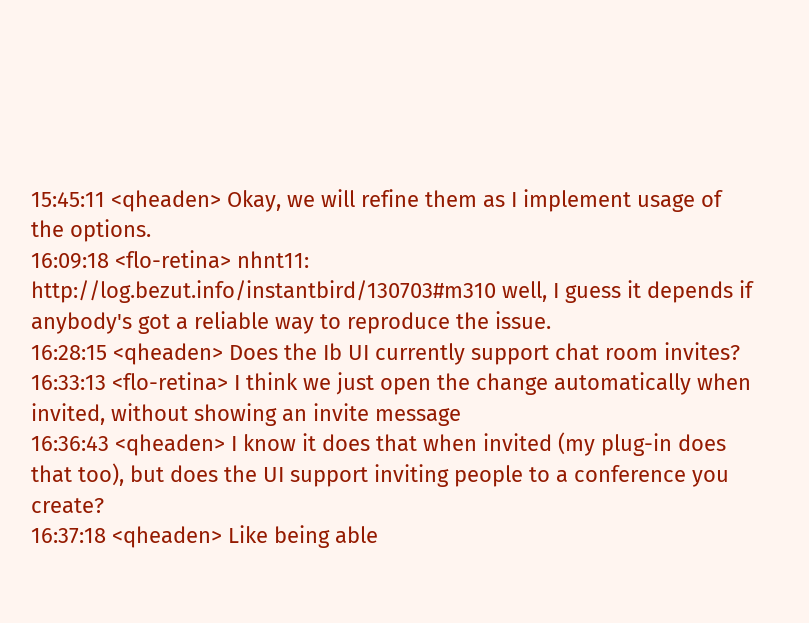15:45:11 <qheaden> Okay, we will refine them as I implement usage of the options.
16:09:18 <flo-retina> nhnt11: http://log.bezut.info/instantbird/130703#m310 well, I guess it depends if anybody's got a reliable way to reproduce the issue.
16:28:15 <qheaden> Does the Ib UI currently support chat room invites?
16:33:13 <flo-retina> I think we just open the change automatically when invited, without showing an invite message
16:36:43 <qheaden> I know it does that when invited (my plug-in does that too), but does the UI support inviting people to a conference you create?
16:37:18 <qheaden> Like being able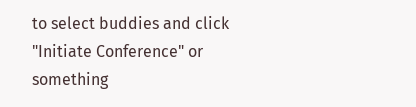to select buddies and click "Initiate Conference" or something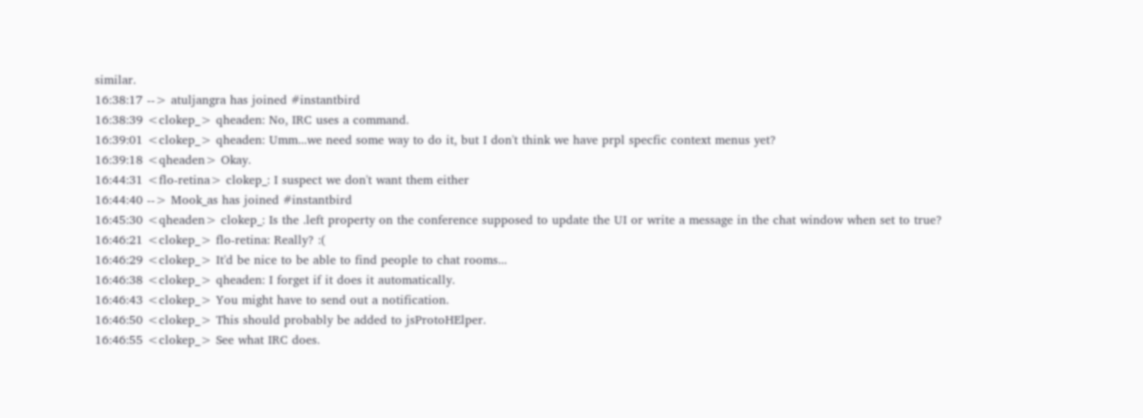similar.
16:38:17 --> atuljangra has joined #instantbird
16:38:39 <clokep_> qheaden: No, IRC uses a command.
16:39:01 <clokep_> qheaden: Umm...we need some way to do it, but I don't think we have prpl specfic context menus yet?
16:39:18 <qheaden> Okay.
16:44:31 <flo-retina> clokep_: I suspect we don't want them either
16:44:40 --> Mook_as has joined #instantbird
16:45:30 <qheaden> clokep_: Is the .left property on the conference supposed to update the UI or write a message in the chat window when set to true?
16:46:21 <clokep_> flo-retina: Really? :(
16:46:29 <clokep_> It'd be nice to be able to find people to chat rooms...
16:46:38 <clokep_> qheaden: I forget if it does it automatically.
16:46:43 <clokep_> You might have to send out a notification.
16:46:50 <clokep_> This should probably be added to jsProtoHElper.
16:46:55 <clokep_> See what IRC does.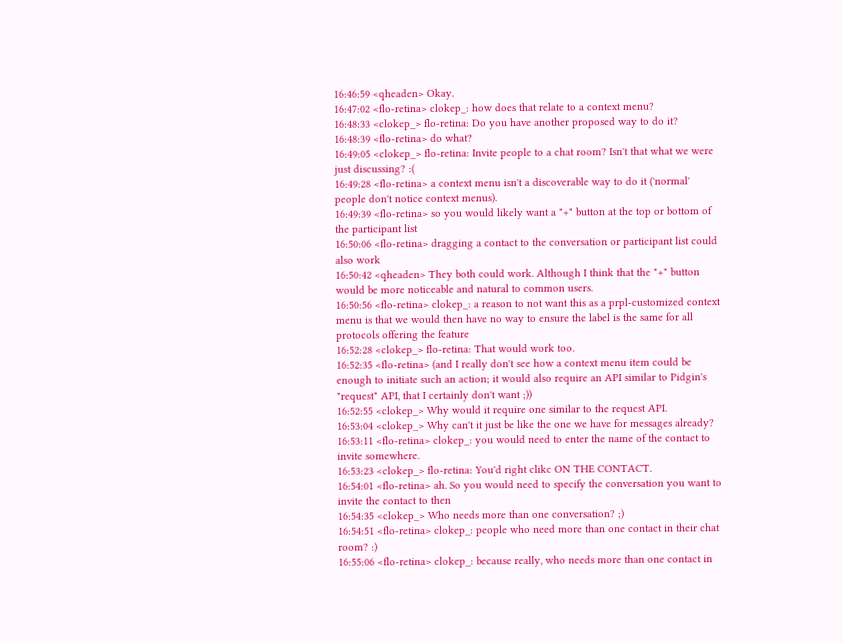16:46:59 <qheaden> Okay.
16:47:02 <flo-retina> clokep_: how does that relate to a context menu?
16:48:33 <clokep_> flo-retina: Do you have another proposed way to do it?
16:48:39 <flo-retina> do what?
16:49:05 <clokep_> flo-retina: Invite people to a chat room? Isn't that what we were just discussing? :(
16:49:28 <flo-retina> a context menu isn't a discoverable way to do it ('normal' people don't notice context menus).
16:49:39 <flo-retina> so you would likely want a "+" button at the top or bottom of the participant list
16:50:06 <flo-retina> dragging a contact to the conversation or participant list could also work
16:50:42 <qheaden> They both could work. Although I think that the "+" button would be more noticeable and natural to common users.
16:50:56 <flo-retina> clokep_: a reason to not want this as a prpl-customized context menu is that we would then have no way to ensure the label is the same for all protocols offering the feature
16:52:28 <clokep_> flo-retina: That would work too.
16:52:35 <flo-retina> (and I really don't see how a context menu item could be enough to initiate such an action; it would also require an API similar to Pidgin's "request" API, that I certainly don't want ;))
16:52:55 <clokep_> Why would it require one similar to the request API.
16:53:04 <clokep_> Why can't it just be like the one we have for messages already?
16:53:11 <flo-retina> clokep_: you would need to enter the name of the contact to invite somewhere.
16:53:23 <clokep_> flo-retina: You'd right clikc ON THE CONTACT.
16:54:01 <flo-retina> ah. So you would need to specify the conversation you want to invite the contact to then
16:54:35 <clokep_> Who needs more than one conversation? ;)
16:54:51 <flo-retina> clokep_: people who need more than one contact in their chat room? :)
16:55:06 <flo-retina> clokep_: because really, who needs more than one contact in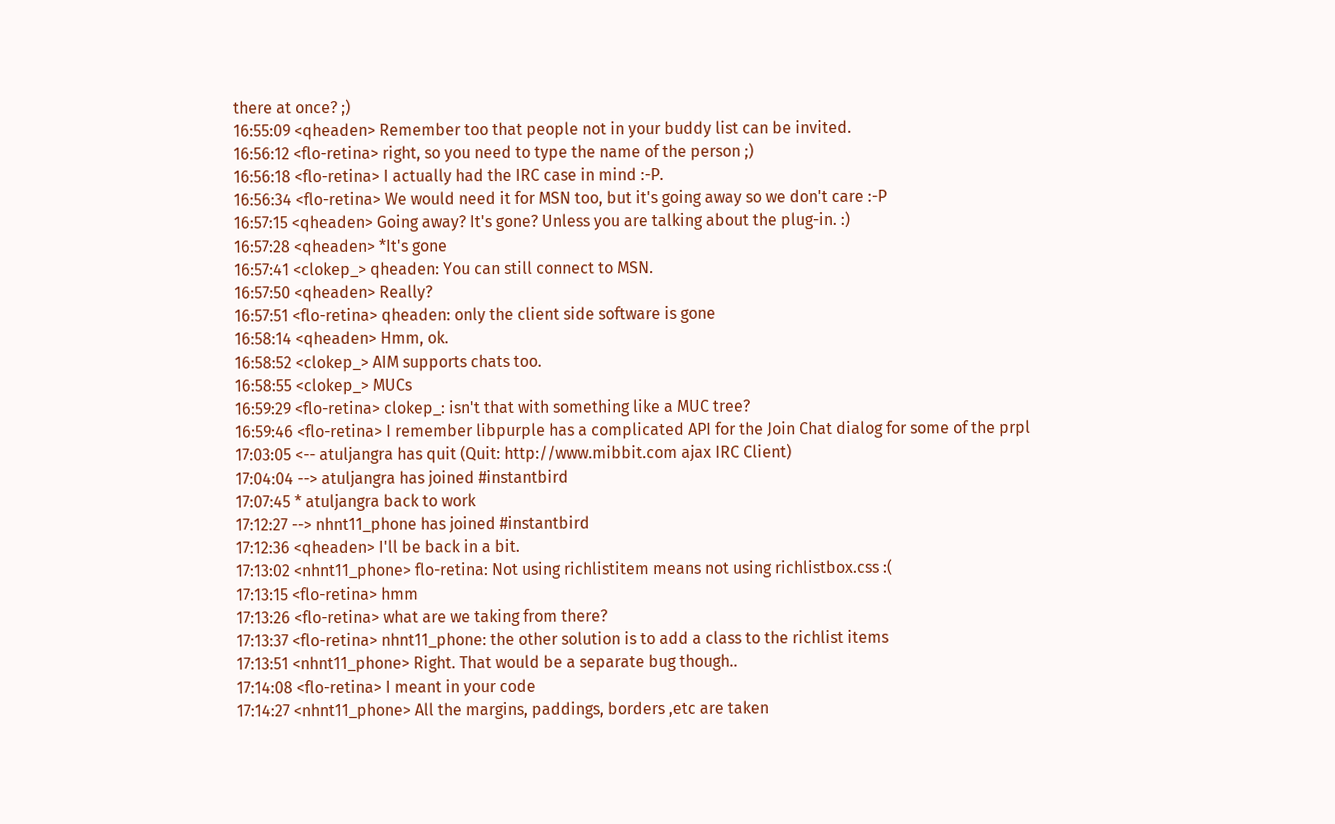there at once? ;)
16:55:09 <qheaden> Remember too that people not in your buddy list can be invited.
16:56:12 <flo-retina> right, so you need to type the name of the person ;)
16:56:18 <flo-retina> I actually had the IRC case in mind :-P.
16:56:34 <flo-retina> We would need it for MSN too, but it's going away so we don't care :-P
16:57:15 <qheaden> Going away? It's gone? Unless you are talking about the plug-in. :)
16:57:28 <qheaden> *It's gone
16:57:41 <clokep_> qheaden: You can still connect to MSN.
16:57:50 <qheaden> Really?
16:57:51 <flo-retina> qheaden: only the client side software is gone
16:58:14 <qheaden> Hmm, ok.
16:58:52 <clokep_> AIM supports chats too.
16:58:55 <clokep_> MUCs
16:59:29 <flo-retina> clokep_: isn't that with something like a MUC tree?
16:59:46 <flo-retina> I remember libpurple has a complicated API for the Join Chat dialog for some of the prpl
17:03:05 <-- atuljangra has quit (Quit: http://www.mibbit.com ajax IRC Client)
17:04:04 --> atuljangra has joined #instantbird
17:07:45 * atuljangra back to work
17:12:27 --> nhnt11_phone has joined #instantbird
17:12:36 <qheaden> I'll be back in a bit.
17:13:02 <nhnt11_phone> flo-retina: Not using richlistitem means not using richlistbox.css :(
17:13:15 <flo-retina> hmm
17:13:26 <flo-retina> what are we taking from there?
17:13:37 <flo-retina> nhnt11_phone: the other solution is to add a class to the richlist items
17:13:51 <nhnt11_phone> Right. That would be a separate bug though..
17:14:08 <flo-retina> I meant in your code
17:14:27 <nhnt11_phone> All the margins, paddings, borders ,etc are taken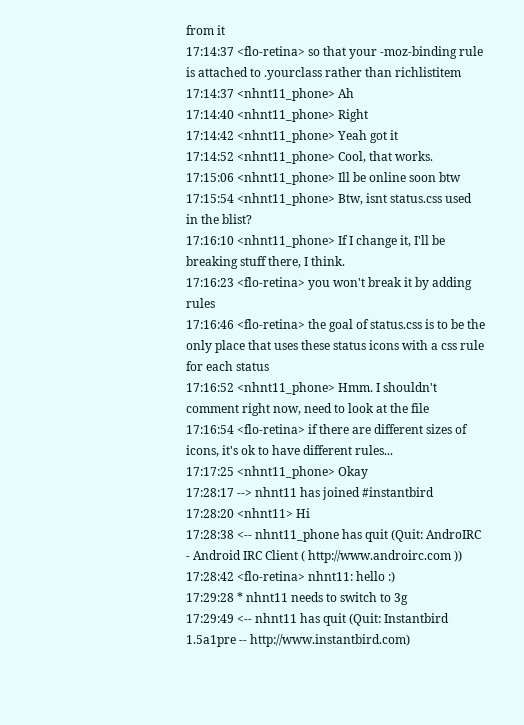from it
17:14:37 <flo-retina> so that your -moz-binding rule is attached to .yourclass rather than richlistitem
17:14:37 <nhnt11_phone> Ah
17:14:40 <nhnt11_phone> Right
17:14:42 <nhnt11_phone> Yeah got it
17:14:52 <nhnt11_phone> Cool, that works.
17:15:06 <nhnt11_phone> Ill be online soon btw
17:15:54 <nhnt11_phone> Btw, isnt status.css used in the blist?
17:16:10 <nhnt11_phone> If I change it, I'll be breaking stuff there, I think.
17:16:23 <flo-retina> you won't break it by adding rules
17:16:46 <flo-retina> the goal of status.css is to be the only place that uses these status icons with a css rule for each status
17:16:52 <nhnt11_phone> Hmm. I shouldn't comment right now, need to look at the file
17:16:54 <flo-retina> if there are different sizes of icons, it's ok to have different rules...
17:17:25 <nhnt11_phone> Okay
17:28:17 --> nhnt11 has joined #instantbird
17:28:20 <nhnt11> Hi
17:28:38 <-- nhnt11_phone has quit (Quit: AndroIRC - Android IRC Client ( http://www.androirc.com ))
17:28:42 <flo-retina> nhnt11: hello :)
17:29:28 * nhnt11 needs to switch to 3g
17:29:49 <-- nhnt11 has quit (Quit: Instantbird 1.5a1pre -- http://www.instantbird.com)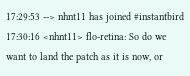17:29:53 --> nhnt11 has joined #instantbird
17:30:16 <nhnt11> flo-retina: So do we want to land the patch as it is now, or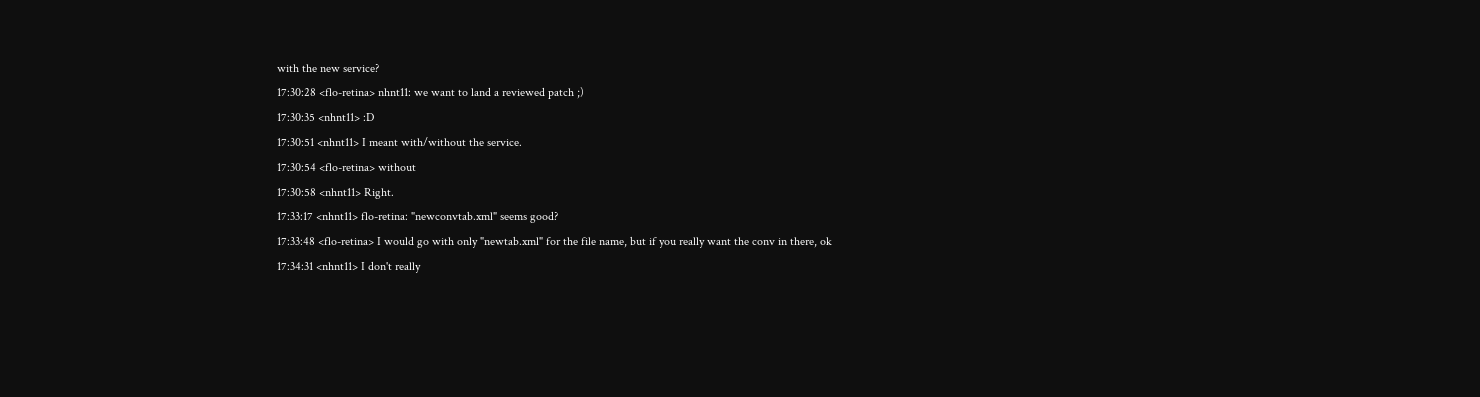with the new service?
17:30:28 <flo-retina> nhnt11: we want to land a reviewed patch ;)
17:30:35 <nhnt11> :D
17:30:51 <nhnt11> I meant with/without the service.
17:30:54 <flo-retina> without
17:30:58 <nhnt11> Right.
17:33:17 <nhnt11> flo-retina: "newconvtab.xml" seems good?
17:33:48 <flo-retina> I would go with only "newtab.xml" for the file name, but if you really want the conv in there, ok
17:34:31 <nhnt11> I don't really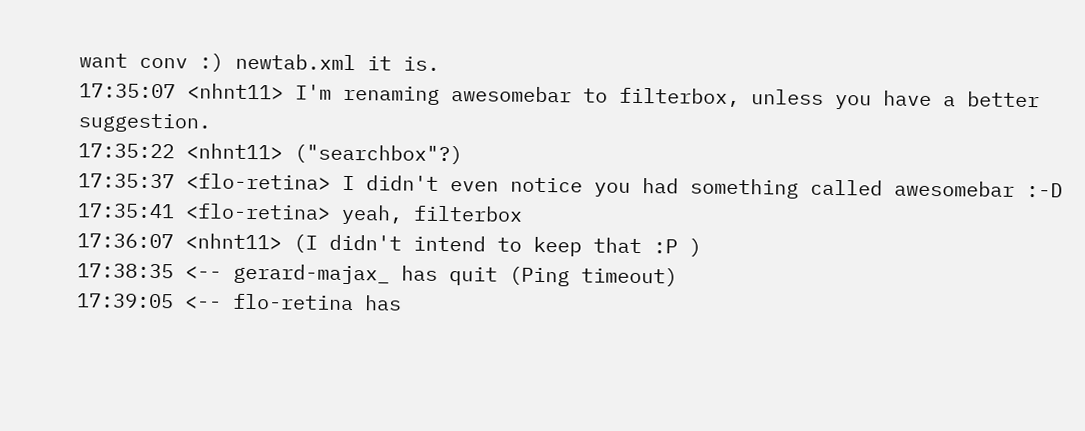want conv :) newtab.xml it is.
17:35:07 <nhnt11> I'm renaming awesomebar to filterbox, unless you have a better suggestion.
17:35:22 <nhnt11> ("searchbox"?)
17:35:37 <flo-retina> I didn't even notice you had something called awesomebar :-D
17:35:41 <flo-retina> yeah, filterbox
17:36:07 <nhnt11> (I didn't intend to keep that :P )
17:38:35 <-- gerard-majax_ has quit (Ping timeout)
17:39:05 <-- flo-retina has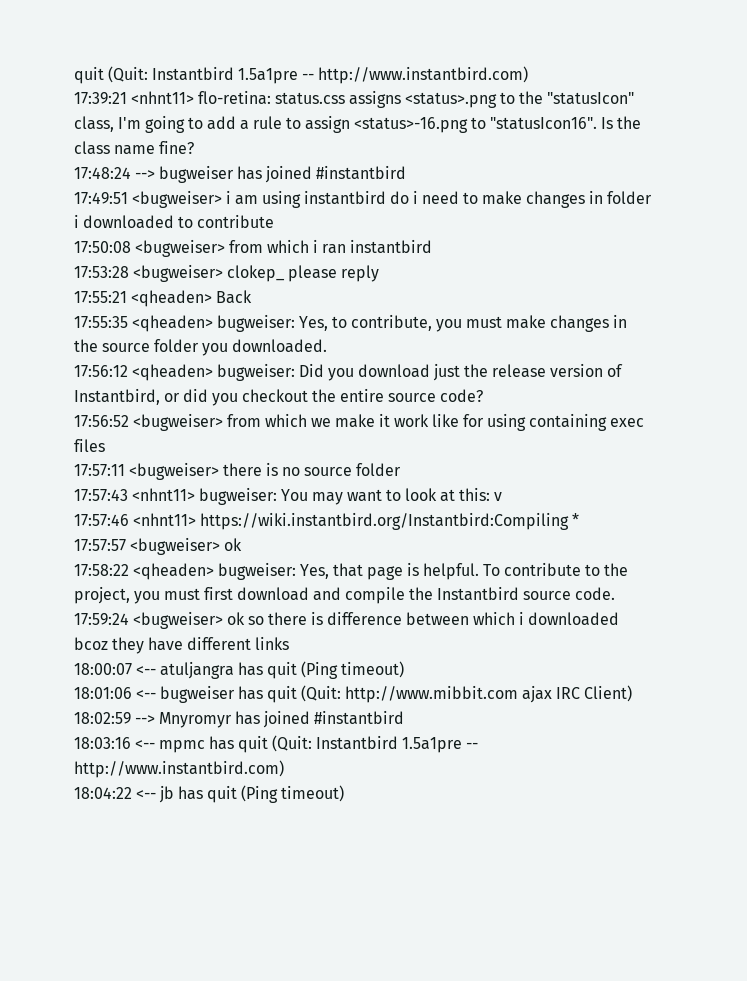quit (Quit: Instantbird 1.5a1pre -- http://www.instantbird.com)
17:39:21 <nhnt11> flo-retina: status.css assigns <status>.png to the "statusIcon" class, I'm going to add a rule to assign <status>-16.png to "statusIcon16". Is the class name fine?
17:48:24 --> bugweiser has joined #instantbird
17:49:51 <bugweiser> i am using instantbird do i need to make changes in folder i downloaded to contribute
17:50:08 <bugweiser> from which i ran instantbird
17:53:28 <bugweiser> clokep_ please reply
17:55:21 <qheaden> Back
17:55:35 <qheaden> bugweiser: Yes, to contribute, you must make changes in the source folder you downloaded.
17:56:12 <qheaden> bugweiser: Did you download just the release version of Instantbird, or did you checkout the entire source code?
17:56:52 <bugweiser> from which we make it work like for using containing exec files
17:57:11 <bugweiser> there is no source folder
17:57:43 <nhnt11> bugweiser: You may want to look at this: v
17:57:46 <nhnt11> https://wiki.instantbird.org/Instantbird:Compiling *
17:57:57 <bugweiser> ok
17:58:22 <qheaden> bugweiser: Yes, that page is helpful. To contribute to the project, you must first download and compile the Instantbird source code.
17:59:24 <bugweiser> ok so there is difference between which i downloaded bcoz they have different links
18:00:07 <-- atuljangra has quit (Ping timeout)
18:01:06 <-- bugweiser has quit (Quit: http://www.mibbit.com ajax IRC Client)
18:02:59 --> Mnyromyr has joined #instantbird
18:03:16 <-- mpmc has quit (Quit: Instantbird 1.5a1pre -- http://www.instantbird.com)
18:04:22 <-- jb has quit (Ping timeout)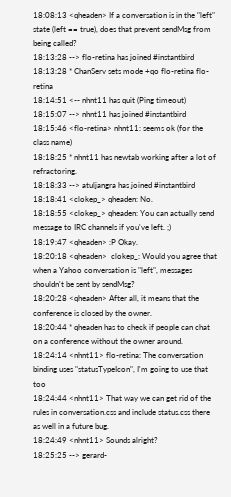18:08:13 <qheaden> If a conversation is in the "left" state (left == true), does that prevent sendMsg from being called?
18:13:28 --> flo-retina has joined #instantbird
18:13:28 * ChanServ sets mode +qo flo-retina flo-retina
18:14:51 <-- nhnt11 has quit (Ping timeout)
18:15:07 --> nhnt11 has joined #instantbird
18:15:46 <flo-retina> nhnt11: seems ok (for the class name)
18:18:25 * nhnt11 has newtab working after a lot of refractoring.
18:18:33 --> atuljangra has joined #instantbird
18:18:41 <clokep_> qheaden: No.
18:18:55 <clokep_> qheaden: You can actually send message to IRC channels if you've left. ;)
18:19:47 <qheaden> :P Okay.
18:20:18 <qheaden>  clokep_: Would you agree that when a Yahoo conversation is "left", messages shouldn't be sent by sendMsg?
18:20:28 <qheaden> After all, it means that the conference is closed by the owner.
18:20:44 * qheaden has to check if people can chat on a conference without the owner around.
18:24:14 <nhnt11> flo-retina: The conversation binding uses "statusTypeIcon", I'm going to use that too
18:24:44 <nhnt11> That way we can get rid of the rules in conversation.css and include status.css there as well in a future bug.
18:24:49 <nhnt11> Sounds alright?
18:25:25 --> gerard-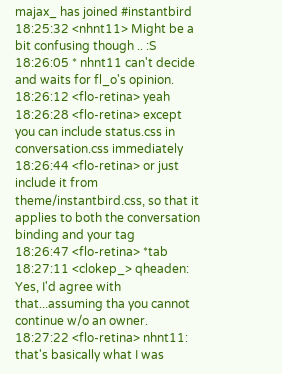majax_ has joined #instantbird
18:25:32 <nhnt11> Might be a bit confusing though .. :S
18:26:05 * nhnt11 can't decide and waits for fl_o's opinion.
18:26:12 <flo-retina> yeah
18:26:28 <flo-retina> except you can include status.css in conversation.css immediately
18:26:44 <flo-retina> or just include it from theme/instantbird.css, so that it applies to both the conversation binding and your tag
18:26:47 <flo-retina> *tab
18:27:11 <clokep_> qheaden: Yes, I'd agree with that...assuming tha you cannot continue w/o an owner.
18:27:22 <flo-retina> nhnt11: that's basically what I was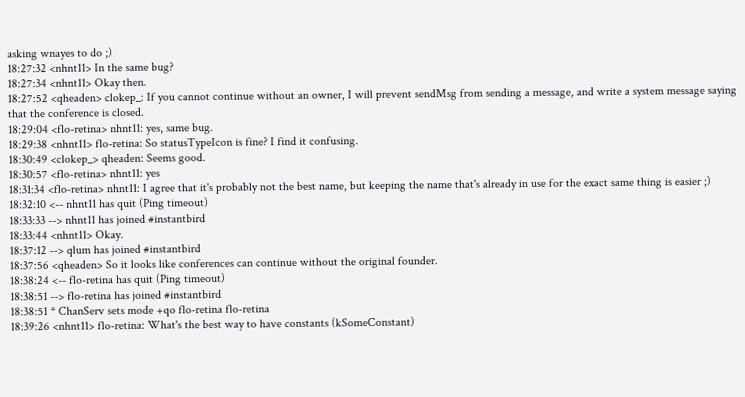asking wnayes to do ;)
18:27:32 <nhnt11> In the same bug?
18:27:34 <nhnt11> Okay then.
18:27:52 <qheaden> clokep_: If you cannot continue without an owner, I will prevent sendMsg from sending a message, and write a system message saying that the conference is closed.
18:29:04 <flo-retina> nhnt11: yes, same bug.
18:29:38 <nhnt11> flo-retina: So statusTypeIcon is fine? I find it confusing.
18:30:49 <clokep_> qheaden: Seems good.
18:30:57 <flo-retina> nhnt11: yes
18:31:34 <flo-retina> nhnt11: I agree that it's probably not the best name, but keeping the name that's already in use for the exact same thing is easier ;)
18:32:10 <-- nhnt11 has quit (Ping timeout)
18:33:33 --> nhnt11 has joined #instantbird
18:33:44 <nhnt11> Okay.
18:37:12 --> qlum has joined #instantbird
18:37:56 <qheaden> So it looks like conferences can continue without the original founder.
18:38:24 <-- flo-retina has quit (Ping timeout)
18:38:51 --> flo-retina has joined #instantbird
18:38:51 * ChanServ sets mode +qo flo-retina flo-retina
18:39:26 <nhnt11> flo-retina: What's the best way to have constants (kSomeConstant)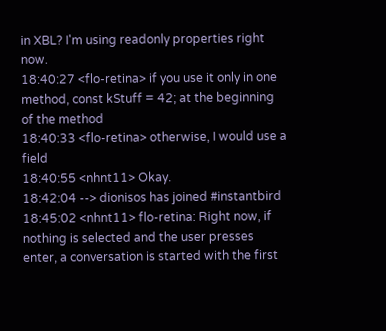in XBL? I'm using readonly properties right now.
18:40:27 <flo-retina> if you use it only in one method, const kStuff = 42; at the beginning of the method
18:40:33 <flo-retina> otherwise, I would use a field
18:40:55 <nhnt11> Okay.
18:42:04 --> dionisos has joined #instantbird
18:45:02 <nhnt11> flo-retina: Right now, if nothing is selected and the user presses enter, a conversation is started with the first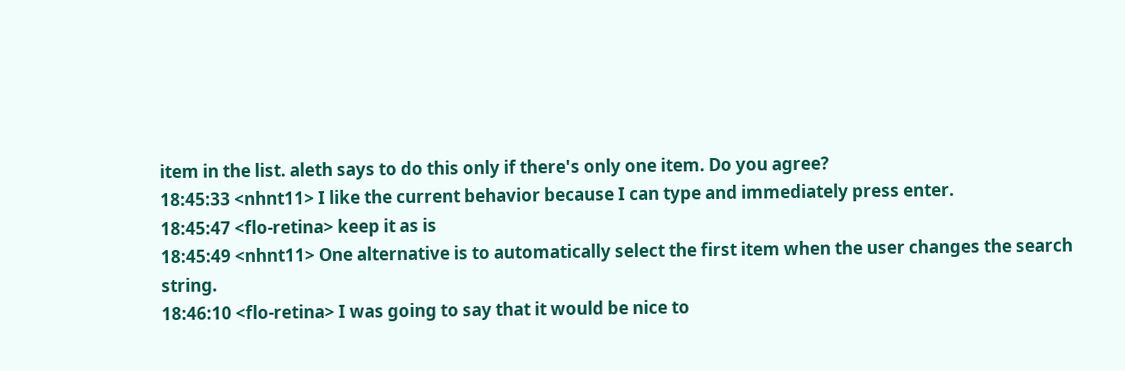item in the list. aleth says to do this only if there's only one item. Do you agree?
18:45:33 <nhnt11> I like the current behavior because I can type and immediately press enter.
18:45:47 <flo-retina> keep it as is
18:45:49 <nhnt11> One alternative is to automatically select the first item when the user changes the search string.
18:46:10 <flo-retina> I was going to say that it would be nice to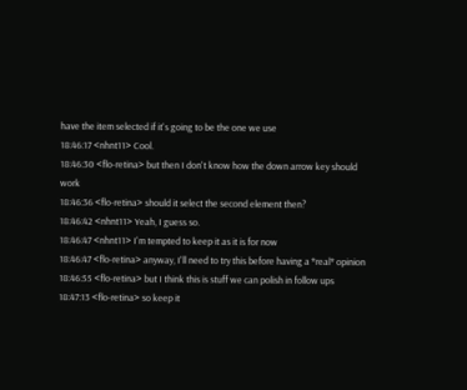have the item selected if it's going to be the one we use
18:46:17 <nhnt11> Cool.
18:46:30 <flo-retina> but then I don't know how the down arrow key should work
18:46:36 <flo-retina> should it select the second element then?
18:46:42 <nhnt11> Yeah, I guess so.
18:46:47 <nhnt11> I'm tempted to keep it as it is for now
18:46:47 <flo-retina> anyway, I'll need to try this before having a *real* opinion
18:46:55 <flo-retina> but I think this is stuff we can polish in follow ups
18:47:13 <flo-retina> so keep it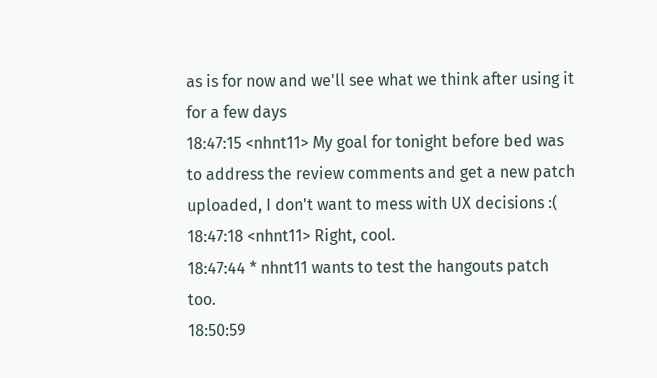as is for now and we'll see what we think after using it for a few days
18:47:15 <nhnt11> My goal for tonight before bed was to address the review comments and get a new patch uploaded, I don't want to mess with UX decisions :(
18:47:18 <nhnt11> Right, cool.
18:47:44 * nhnt11 wants to test the hangouts patch too.
18:50:59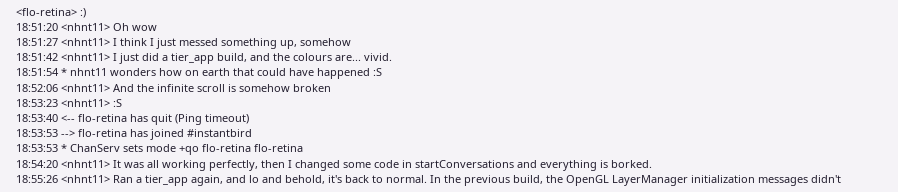<flo-retina> :)
18:51:20 <nhnt11> Oh wow
18:51:27 <nhnt11> I think I just messed something up, somehow
18:51:42 <nhnt11> I just did a tier_app build, and the colours are... vivid.
18:51:54 * nhnt11 wonders how on earth that could have happened :S
18:52:06 <nhnt11> And the infinite scroll is somehow broken
18:53:23 <nhnt11> :S
18:53:40 <-- flo-retina has quit (Ping timeout)
18:53:53 --> flo-retina has joined #instantbird
18:53:53 * ChanServ sets mode +qo flo-retina flo-retina
18:54:20 <nhnt11> It was all working perfectly, then I changed some code in startConversations and everything is borked.
18:55:26 <nhnt11> Ran a tier_app again, and lo and behold, it's back to normal. In the previous build, the OpenGL LayerManager initialization messages didn't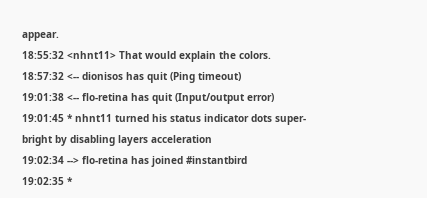appear.
18:55:32 <nhnt11> That would explain the colors.
18:57:32 <-- dionisos has quit (Ping timeout)
19:01:38 <-- flo-retina has quit (Input/output error)
19:01:45 * nhnt11 turned his status indicator dots super-bright by disabling layers acceleration
19:02:34 --> flo-retina has joined #instantbird
19:02:35 *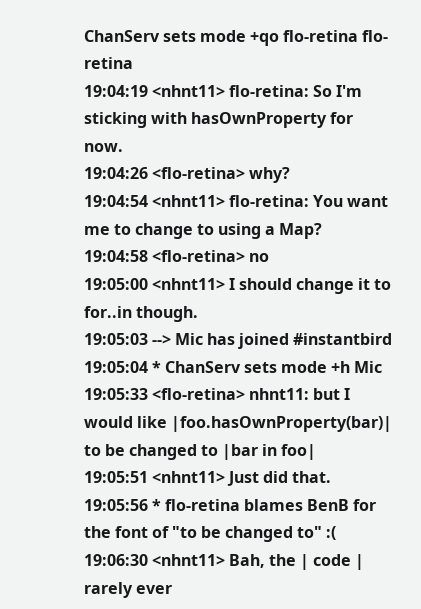ChanServ sets mode +qo flo-retina flo-retina
19:04:19 <nhnt11> flo-retina: So I'm sticking with hasOwnProperty for now.
19:04:26 <flo-retina> why?
19:04:54 <nhnt11> flo-retina: You want me to change to using a Map?
19:04:58 <flo-retina> no
19:05:00 <nhnt11> I should change it to for..in though.
19:05:03 --> Mic has joined #instantbird
19:05:04 * ChanServ sets mode +h Mic
19:05:33 <flo-retina> nhnt11: but I would like |foo.hasOwnProperty(bar)| to be changed to |bar in foo|
19:05:51 <nhnt11> Just did that.
19:05:56 * flo-retina blames BenB for the font of "to be changed to" :(
19:06:30 <nhnt11> Bah, the | code | rarely ever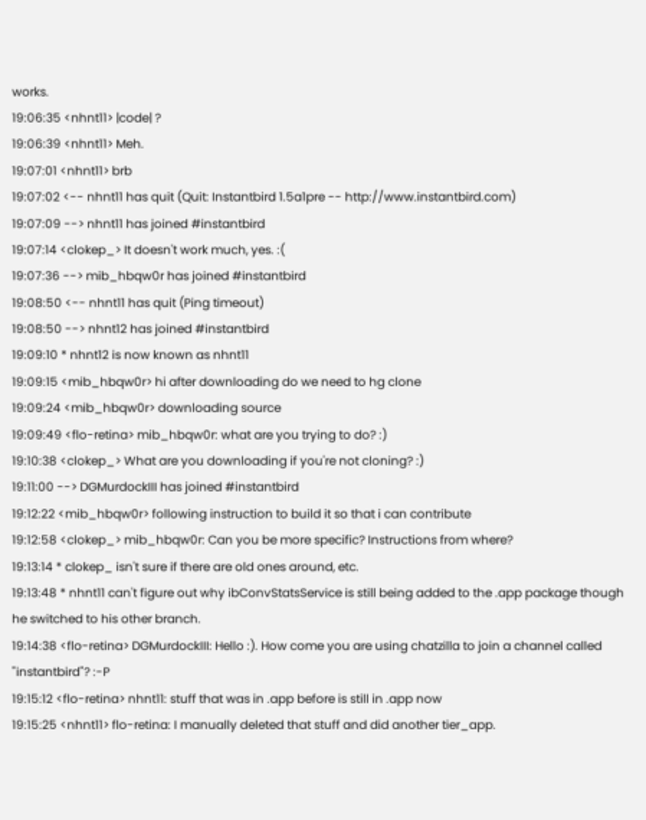works.
19:06:35 <nhnt11> |code| ?
19:06:39 <nhnt11> Meh.
19:07:01 <nhnt11> brb
19:07:02 <-- nhnt11 has quit (Quit: Instantbird 1.5a1pre -- http://www.instantbird.com)
19:07:09 --> nhnt11 has joined #instantbird
19:07:14 <clokep_> It doesn't work much, yes. :(
19:07:36 --> mib_hbqw0r has joined #instantbird
19:08:50 <-- nhnt11 has quit (Ping timeout)
19:08:50 --> nhnt12 has joined #instantbird
19:09:10 * nhnt12 is now known as nhnt11
19:09:15 <mib_hbqw0r> hi after downloading do we need to hg clone
19:09:24 <mib_hbqw0r> downloading source
19:09:49 <flo-retina> mib_hbqw0r: what are you trying to do? :)
19:10:38 <clokep_> What are you downloading if you're not cloning? :)
19:11:00 --> DGMurdockIII has joined #instantbird
19:12:22 <mib_hbqw0r> following instruction to build it so that i can contribute
19:12:58 <clokep_> mib_hbqw0r: Can you be more specific? Instructions from where?
19:13:14 * clokep_ isn't sure if there are old ones around, etc.
19:13:48 * nhnt11 can't figure out why ibConvStatsService is still being added to the .app package though he switched to his other branch.
19:14:38 <flo-retina> DGMurdockIII: Hello :). How come you are using chatzilla to join a channel called "instantbird"? :-P
19:15:12 <flo-retina> nhnt11: stuff that was in .app before is still in .app now
19:15:25 <nhnt11> flo-retina: I manually deleted that stuff and did another tier_app.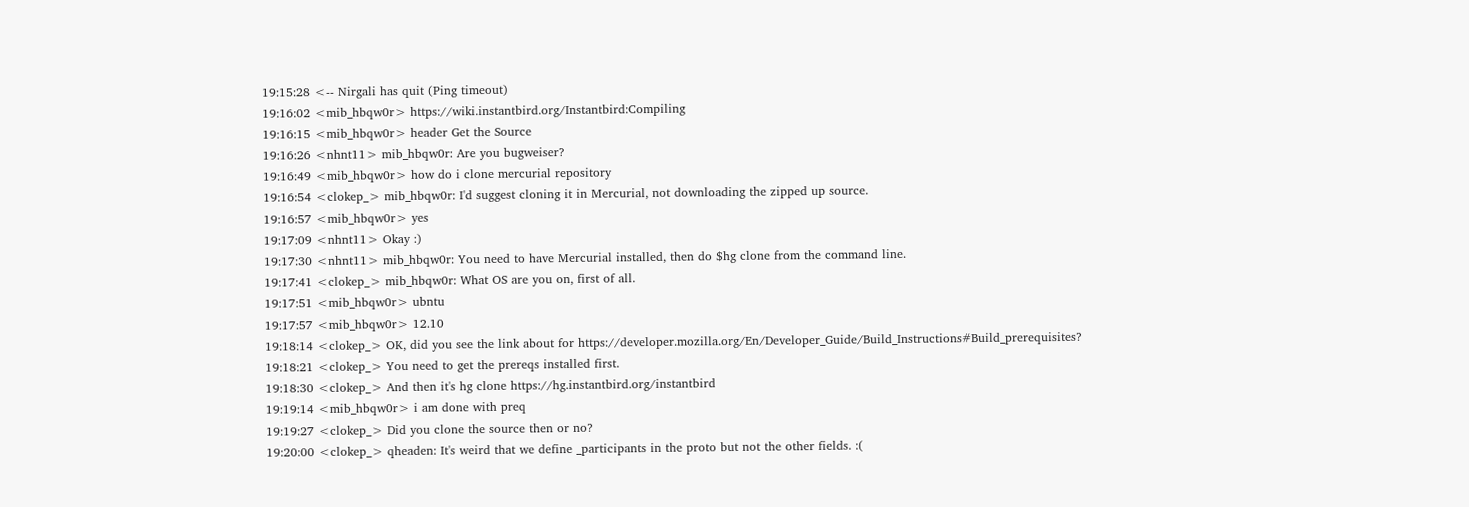19:15:28 <-- Nirgali has quit (Ping timeout)
19:16:02 <mib_hbqw0r> https://wiki.instantbird.org/Instantbird:Compiling
19:16:15 <mib_hbqw0r> header Get the Source
19:16:26 <nhnt11> mib_hbqw0r: Are you bugweiser?
19:16:49 <mib_hbqw0r> how do i clone mercurial repository
19:16:54 <clokep_> mib_hbqw0r: I'd suggest cloning it in Mercurial, not downloading the zipped up source.
19:16:57 <mib_hbqw0r> yes
19:17:09 <nhnt11> Okay :)
19:17:30 <nhnt11> mib_hbqw0r: You need to have Mercurial installed, then do $hg clone from the command line.
19:17:41 <clokep_> mib_hbqw0r: What OS are you on, first of all.
19:17:51 <mib_hbqw0r> ubntu
19:17:57 <mib_hbqw0r> 12.10
19:18:14 <clokep_> OK, did you see the link about for https://developer.mozilla.org/En/Developer_Guide/Build_Instructions#Build_prerequisites?
19:18:21 <clokep_> You need to get the prereqs installed first.
19:18:30 <clokep_> And then it's hg clone https://hg.instantbird.org/instantbird
19:19:14 <mib_hbqw0r> i am done with preq
19:19:27 <clokep_> Did you clone the source then or no?
19:20:00 <clokep_> qheaden: It's weird that we define _participants in the proto but not the other fields. :(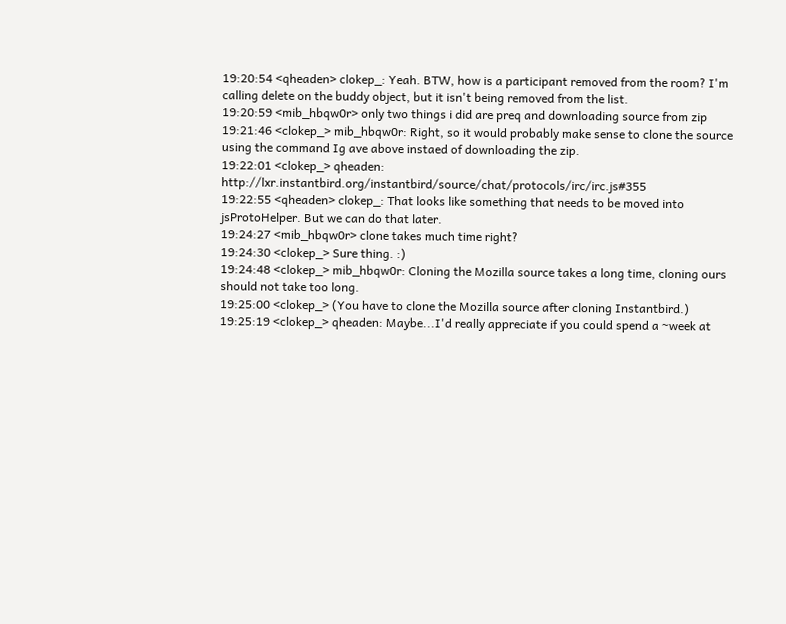19:20:54 <qheaden> clokep_: Yeah. BTW, how is a participant removed from the room? I'm calling delete on the buddy object, but it isn't being removed from the list.
19:20:59 <mib_hbqw0r> only two things i did are preq and downloading source from zip
19:21:46 <clokep_> mib_hbqw0r: Right, so it would probably make sense to clone the source using the command Ig ave above instaed of downloading the zip.
19:22:01 <clokep_> qheaden: http://lxr.instantbird.org/instantbird/source/chat/protocols/irc/irc.js#355
19:22:55 <qheaden> clokep_: That looks like something that needs to be moved into jsProtoHelper. But we can do that later.
19:24:27 <mib_hbqw0r> clone takes much time right?
19:24:30 <clokep_> Sure thing. :)
19:24:48 <clokep_> mib_hbqw0r: Cloning the Mozilla source takes a long time, cloning ours should not take too long.
19:25:00 <clokep_> (You have to clone the Mozilla source after cloning Instantbird.)
19:25:19 <clokep_> qheaden: Maybe...I'd really appreciate if you could spend a ~week at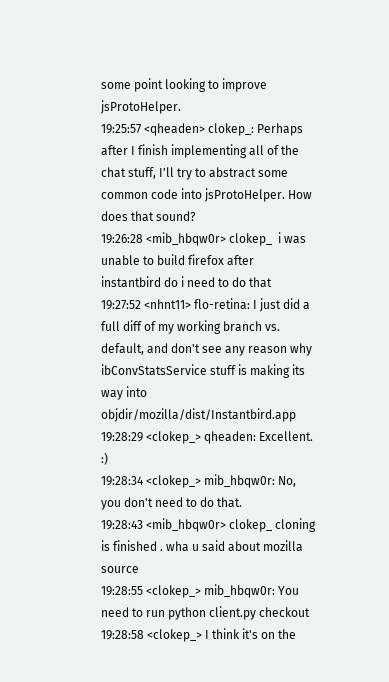some point looking to improve jsProtoHelper.
19:25:57 <qheaden> clokep_: Perhaps after I finish implementing all of the chat stuff, I'll try to abstract some common code into jsProtoHelper. How does that sound?
19:26:28 <mib_hbqw0r> clokep_  i was unable to build firefox after instantbird do i need to do that
19:27:52 <nhnt11> flo-retina: I just did a full diff of my working branch vs. default, and don't see any reason why ibConvStatsService stuff is making its way into objdir/mozilla/dist/Instantbird.app
19:28:29 <clokep_> qheaden: Excellent. :)
19:28:34 <clokep_> mib_hbqw0r: No, you don't need to do that.
19:28:43 <mib_hbqw0r> clokep_ cloning is finished . wha u said about mozilla source
19:28:55 <clokep_> mib_hbqw0r: You need to run python client.py checkout
19:28:58 <clokep_> I think it's on the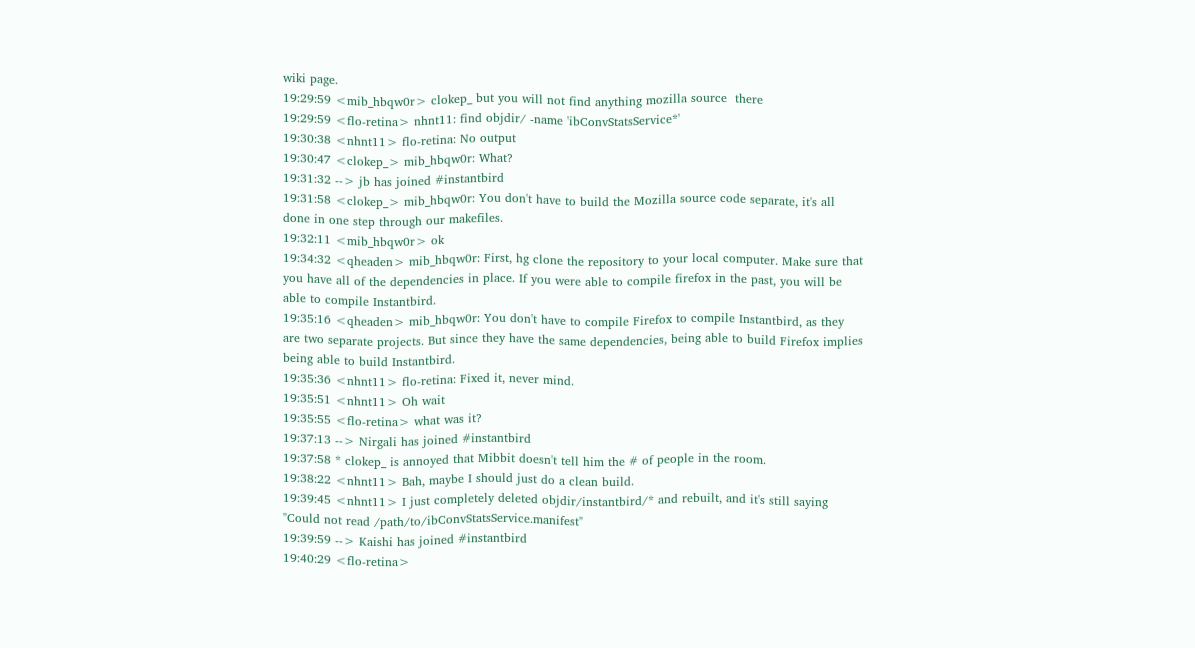wiki page.
19:29:59 <mib_hbqw0r> clokep_ but you will not find anything mozilla source  there
19:29:59 <flo-retina> nhnt11: find objdir/ -name 'ibConvStatsService*'
19:30:38 <nhnt11> flo-retina: No output
19:30:47 <clokep_> mib_hbqw0r: What?
19:31:32 --> jb has joined #instantbird
19:31:58 <clokep_> mib_hbqw0r: You don't have to build the Mozilla source code separate, it's all done in one step through our makefiles.
19:32:11 <mib_hbqw0r> ok
19:34:32 <qheaden> mib_hbqw0r: First, hg clone the repository to your local computer. Make sure that you have all of the dependencies in place. If you were able to compile firefox in the past, you will be able to compile Instantbird.
19:35:16 <qheaden> mib_hbqw0r: You don't have to compile Firefox to compile Instantbird, as they are two separate projects. But since they have the same dependencies, being able to build Firefox implies being able to build Instantbird.
19:35:36 <nhnt11> flo-retina: Fixed it, never mind.
19:35:51 <nhnt11> Oh wait
19:35:55 <flo-retina> what was it?
19:37:13 --> Nirgali has joined #instantbird
19:37:58 * clokep_ is annoyed that Mibbit doesn't tell him the # of people in the room.
19:38:22 <nhnt11> Bah, maybe I should just do a clean build.
19:39:45 <nhnt11> I just completely deleted objdir/instantbird/* and rebuilt, and it's still saying "Could not read /path/to/ibConvStatsService.manifest"
19:39:59 --> Kaishi has joined #instantbird
19:40:29 <flo-retina>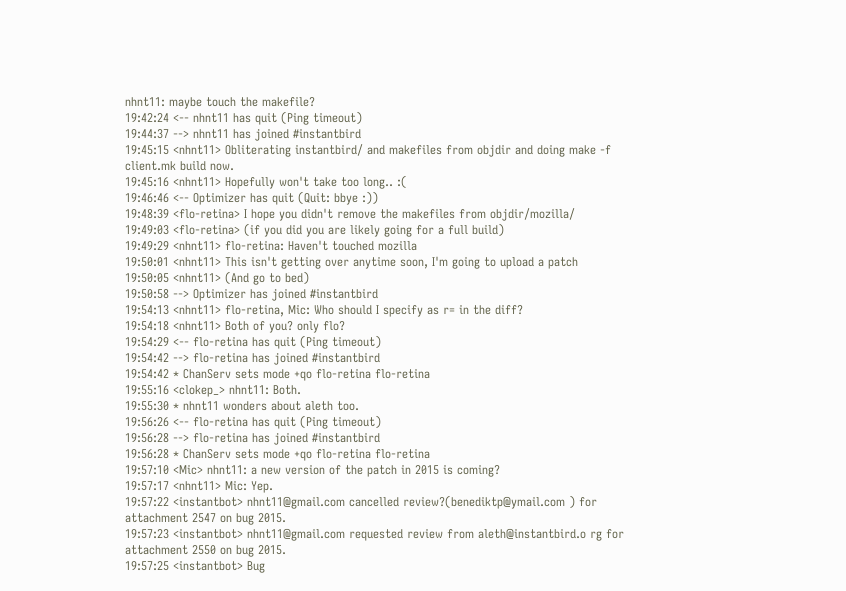nhnt11: maybe touch the makefile?
19:42:24 <-- nhnt11 has quit (Ping timeout)
19:44:37 --> nhnt11 has joined #instantbird
19:45:15 <nhnt11> Obliterating instantbird/ and makefiles from objdir and doing make -f client.mk build now.
19:45:16 <nhnt11> Hopefully won't take too long.. :(
19:46:46 <-- Optimizer has quit (Quit: bbye :))
19:48:39 <flo-retina> I hope you didn't remove the makefiles from objdir/mozilla/
19:49:03 <flo-retina> (if you did you are likely going for a full build)
19:49:29 <nhnt11> flo-retina: Haven't touched mozilla
19:50:01 <nhnt11> This isn't getting over anytime soon, I'm going to upload a patch
19:50:05 <nhnt11> (And go to bed)
19:50:58 --> Optimizer has joined #instantbird
19:54:13 <nhnt11> flo-retina, Mic: Who should I specify as r= in the diff?
19:54:18 <nhnt11> Both of you? only flo?
19:54:29 <-- flo-retina has quit (Ping timeout)
19:54:42 --> flo-retina has joined #instantbird
19:54:42 * ChanServ sets mode +qo flo-retina flo-retina
19:55:16 <clokep_> nhnt11: Both.
19:55:30 * nhnt11 wonders about aleth too.
19:56:26 <-- flo-retina has quit (Ping timeout)
19:56:28 --> flo-retina has joined #instantbird
19:56:28 * ChanServ sets mode +qo flo-retina flo-retina
19:57:10 <Mic> nhnt11: a new version of the patch in 2015 is coming?
19:57:17 <nhnt11> Mic: Yep.
19:57:22 <instantbot> nhnt11@gmail.com cancelled review?(benediktp@ymail.com ) for attachment 2547 on bug 2015.
19:57:23 <instantbot> nhnt11@gmail.com requested review from aleth@instantbird.o rg for attachment 2550 on bug 2015.
19:57:25 <instantbot> Bug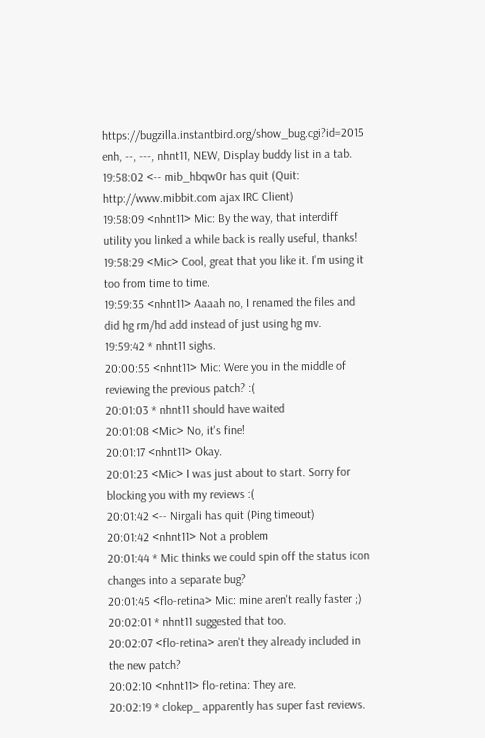https://bugzilla.instantbird.org/show_bug.cgi?id=2015 enh, --, ---, nhnt11, NEW, Display buddy list in a tab.
19:58:02 <-- mib_hbqw0r has quit (Quit: http://www.mibbit.com ajax IRC Client)
19:58:09 <nhnt11> Mic: By the way, that interdiff utility you linked a while back is really useful, thanks!
19:58:29 <Mic> Cool, great that you like it. I'm using it too from time to time.
19:59:35 <nhnt11> Aaaah no, I renamed the files and did hg rm/hd add instead of just using hg mv.
19:59:42 * nhnt11 sighs.
20:00:55 <nhnt11> Mic: Were you in the middle of reviewing the previous patch? :(
20:01:03 * nhnt11 should have waited
20:01:08 <Mic> No, it's fine!
20:01:17 <nhnt11> Okay.
20:01:23 <Mic> I was just about to start. Sorry for blocking you with my reviews :(
20:01:42 <-- Nirgali has quit (Ping timeout)
20:01:42 <nhnt11> Not a problem
20:01:44 * Mic thinks we could spin off the status icon changes into a separate bug?
20:01:45 <flo-retina> Mic: mine aren't really faster ;)
20:02:01 * nhnt11 suggested that too.
20:02:07 <flo-retina> aren't they already included in the new patch?
20:02:10 <nhnt11> flo-retina: They are.
20:02:19 * clokep_ apparently has super fast reviews.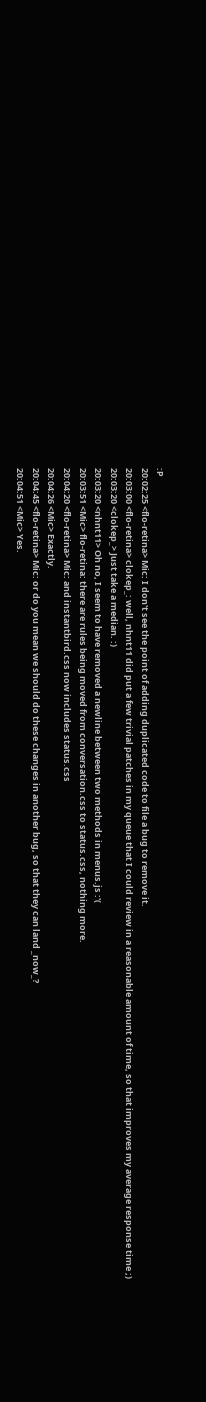:P
20:02:25 <flo-retina> Mic: I don't see the point of adding duplicated code to file a bug to remove it.
20:03:00 <flo-retina> clokep_: well, nhnt11 did put a few trivial patches in my queue that I could review in a reasonable amount of time, so that improves my average response time ;)
20:03:20 <clokep_> Just take a median. :)
20:03:20 <nhnt11> Oh no, I seem to have removed a newline between two methods in menus.js :'(
20:03:51 <Mic> flo-retina: there are rules being moved from conversation.css to status.css, nothing more.
20:04:20 <flo-retina> Mic: and instantbird.css now includes status.css
20:04:26 <Mic> Exactly.
20:04:45 <flo-retina> Mic: or do you mean we should do these changes in another bug, so that they can land _now_?
20:04:51 <Mic> Yes.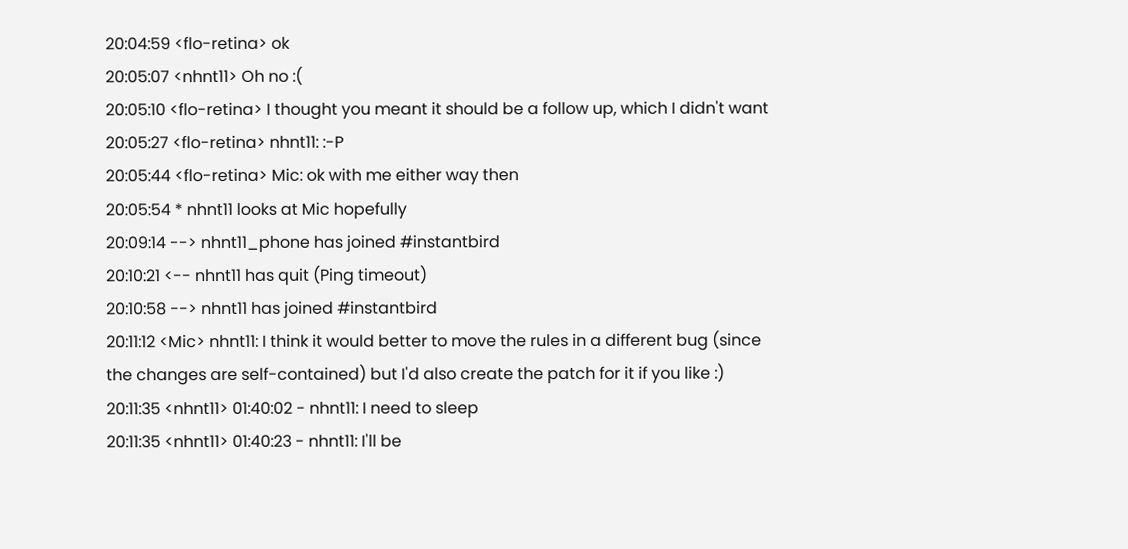20:04:59 <flo-retina> ok
20:05:07 <nhnt11> Oh no :(
20:05:10 <flo-retina> I thought you meant it should be a follow up, which I didn't want
20:05:27 <flo-retina> nhnt11: :-P
20:05:44 <flo-retina> Mic: ok with me either way then
20:05:54 * nhnt11 looks at Mic hopefully
20:09:14 --> nhnt11_phone has joined #instantbird
20:10:21 <-- nhnt11 has quit (Ping timeout)
20:10:58 --> nhnt11 has joined #instantbird
20:11:12 <Mic> nhnt11: I think it would better to move the rules in a different bug (since the changes are self-contained) but I'd also create the patch for it if you like :)
20:11:35 <nhnt11> 01:40:02 - nhnt11: I need to sleep
20:11:35 <nhnt11> 01:40:23 - nhnt11: I'll be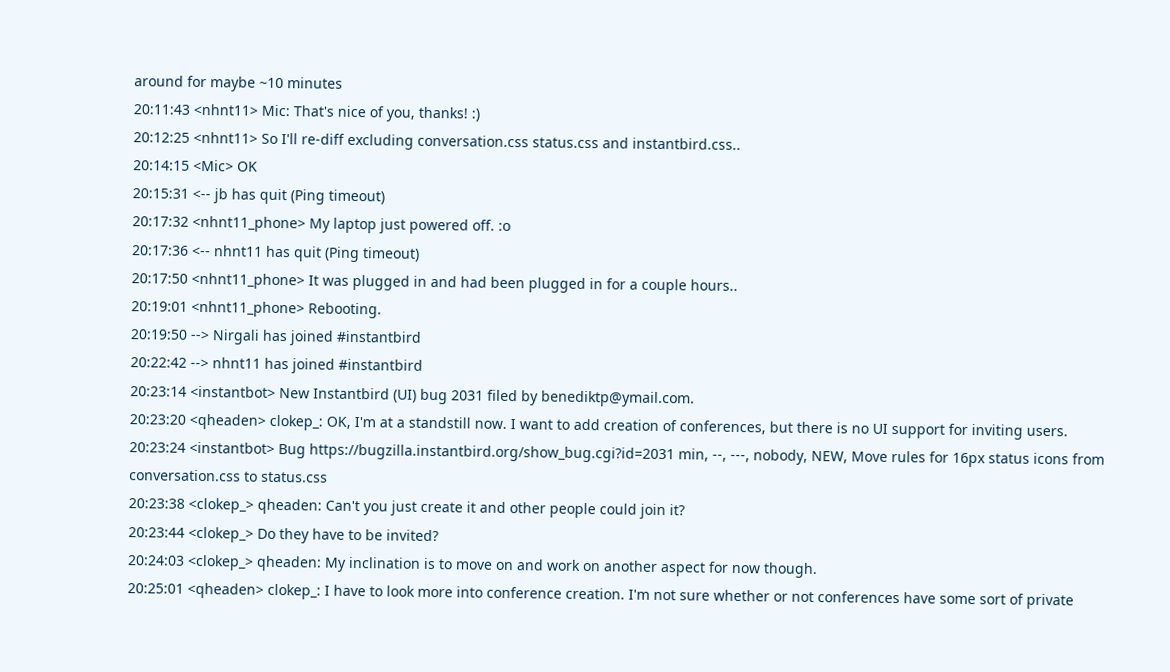around for maybe ~10 minutes
20:11:43 <nhnt11> Mic: That's nice of you, thanks! :)
20:12:25 <nhnt11> So I'll re-diff excluding conversation.css status.css and instantbird.css..
20:14:15 <Mic> OK
20:15:31 <-- jb has quit (Ping timeout)
20:17:32 <nhnt11_phone> My laptop just powered off. :o
20:17:36 <-- nhnt11 has quit (Ping timeout)
20:17:50 <nhnt11_phone> It was plugged in and had been plugged in for a couple hours..
20:19:01 <nhnt11_phone> Rebooting.
20:19:50 --> Nirgali has joined #instantbird
20:22:42 --> nhnt11 has joined #instantbird
20:23:14 <instantbot> New Instantbird (UI) bug 2031 filed by benediktp@ymail.com.
20:23:20 <qheaden> clokep_: OK, I'm at a standstill now. I want to add creation of conferences, but there is no UI support for inviting users.
20:23:24 <instantbot> Bug https://bugzilla.instantbird.org/show_bug.cgi?id=2031 min, --, ---, nobody, NEW, Move rules for 16px status icons from conversation.css to status.css
20:23:38 <clokep_> qheaden: Can't you just create it and other people could join it?
20:23:44 <clokep_> Do they have to be invited?
20:24:03 <clokep_> qheaden: My inclination is to move on and work on another aspect for now though.
20:25:01 <qheaden> clokep_: I have to look more into conference creation. I'm not sure whether or not conferences have some sort of private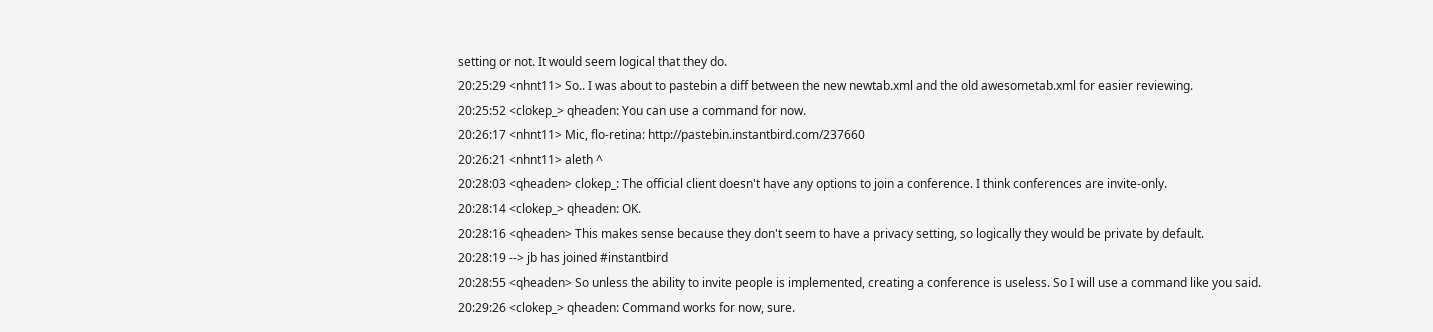setting or not. It would seem logical that they do.
20:25:29 <nhnt11> So.. I was about to pastebin a diff between the new newtab.xml and the old awesometab.xml for easier reviewing.
20:25:52 <clokep_> qheaden: You can use a command for now.
20:26:17 <nhnt11> Mic, flo-retina: http://pastebin.instantbird.com/237660
20:26:21 <nhnt11> aleth ^
20:28:03 <qheaden> clokep_: The official client doesn't have any options to join a conference. I think conferences are invite-only.
20:28:14 <clokep_> qheaden: OK.
20:28:16 <qheaden> This makes sense because they don't seem to have a privacy setting, so logically they would be private by default.
20:28:19 --> jb has joined #instantbird
20:28:55 <qheaden> So unless the ability to invite people is implemented, creating a conference is useless. So I will use a command like you said.
20:29:26 <clokep_> qheaden: Command works for now, sure.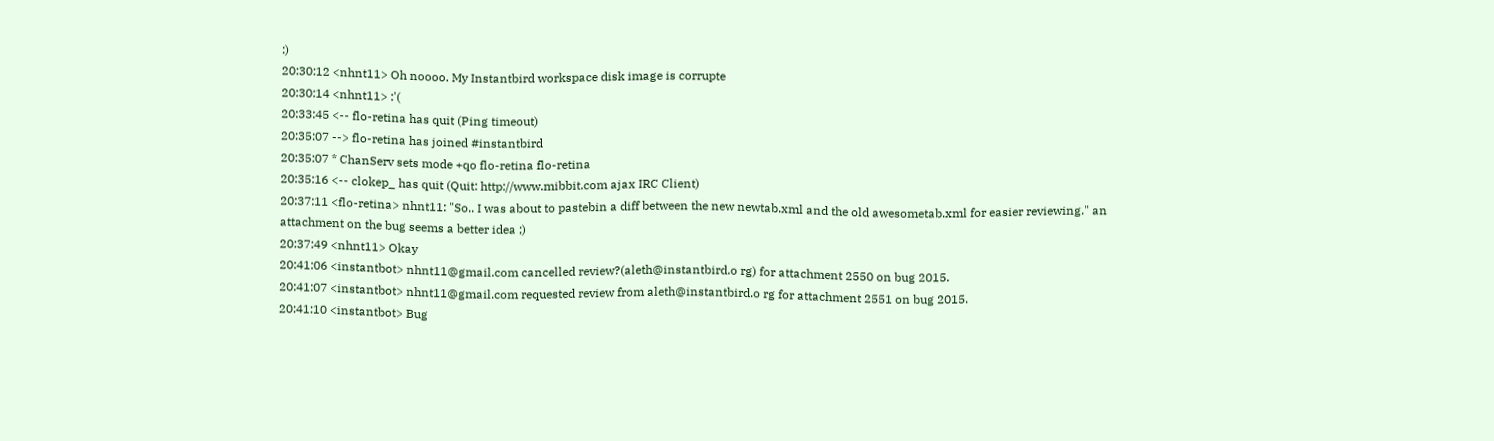:)
20:30:12 <nhnt11> Oh noooo. My Instantbird workspace disk image is corrupte
20:30:14 <nhnt11> :'(
20:33:45 <-- flo-retina has quit (Ping timeout)
20:35:07 --> flo-retina has joined #instantbird
20:35:07 * ChanServ sets mode +qo flo-retina flo-retina
20:35:16 <-- clokep_ has quit (Quit: http://www.mibbit.com ajax IRC Client)
20:37:11 <flo-retina> nhnt11: "So.. I was about to pastebin a diff between the new newtab.xml and the old awesometab.xml for easier reviewing." an attachment on the bug seems a better idea ;)
20:37:49 <nhnt11> Okay
20:41:06 <instantbot> nhnt11@gmail.com cancelled review?(aleth@instantbird.o rg) for attachment 2550 on bug 2015.
20:41:07 <instantbot> nhnt11@gmail.com requested review from aleth@instantbird.o rg for attachment 2551 on bug 2015.
20:41:10 <instantbot> Bug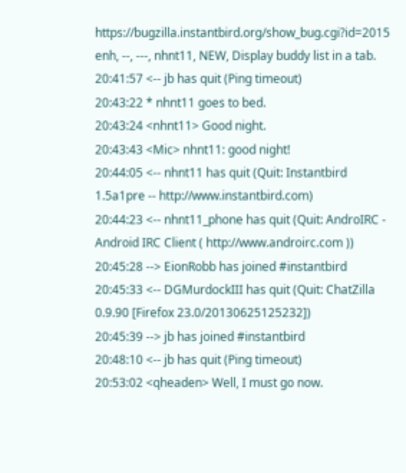https://bugzilla.instantbird.org/show_bug.cgi?id=2015 enh, --, ---, nhnt11, NEW, Display buddy list in a tab.
20:41:57 <-- jb has quit (Ping timeout)
20:43:22 * nhnt11 goes to bed.
20:43:24 <nhnt11> Good night.
20:43:43 <Mic> nhnt11: good night!
20:44:05 <-- nhnt11 has quit (Quit: Instantbird 1.5a1pre -- http://www.instantbird.com)
20:44:23 <-- nhnt11_phone has quit (Quit: AndroIRC - Android IRC Client ( http://www.androirc.com ))
20:45:28 --> EionRobb has joined #instantbird
20:45:33 <-- DGMurdockIII has quit (Quit: ChatZilla 0.9.90 [Firefox 23.0/20130625125232])
20:45:39 --> jb has joined #instantbird
20:48:10 <-- jb has quit (Ping timeout)
20:53:02 <qheaden> Well, I must go now.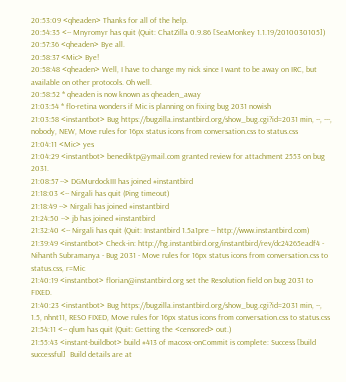20:53:09 <qheaden> Thanks for all of the help.
20:54:35 <-- Mnyromyr has quit (Quit: ChatZilla 0.9.86 [SeaMonkey 1.1.19/2010030105])
20:57:36 <qheaden> Bye all.
20:58:37 <Mic> Bye!
20:58:48 <qheaden> Well, I have to change my nick since I want to be away on IRC, but available on other protocols. Oh well.
20:58:52 * qheaden is now known as qheaden_away
21:03:54 * flo-retina wonders if Mic is planning on fixing bug 2031 nowish
21:03:58 <instantbot> Bug https://bugzilla.instantbird.org/show_bug.cgi?id=2031 min, --, ---, nobody, NEW, Move rules for 16px status icons from conversation.css to status.css
21:04:11 <Mic> yes
21:04:29 <instantbot> benediktp@ymail.com granted review for attachment 2553 on bug 2031.
21:08:57 --> DGMurdockIII has joined #instantbird
21:18:03 <-- Nirgali has quit (Ping timeout)
21:18:49 --> Nirgali has joined #instantbird
21:24:50 --> jb has joined #instantbird
21:32:40 <-- Nirgali has quit (Quit: Instantbird 1.5a1pre -- http://www.instantbird.com)
21:39:49 <instantbot> Check-in: http://hg.instantbird.org/instantbird/rev/dc24265eadf4 - Nihanth Subramanya - Bug 2031 - Move rules for 16px status icons from conversation.css to status.css, r=Mic
21:40:19 <instantbot> florian@instantbird.org set the Resolution field on bug 2031 to FIXED.
21:40:23 <instantbot> Bug https://bugzilla.instantbird.org/show_bug.cgi?id=2031 min, --, 1.5, nhnt11, RESO FIXED, Move rules for 16px status icons from conversation.css to status.css
21:54:11 <-- qlum has quit (Quit: Getting the <censored> out.)
21:55:43 <instant-buildbot> build #413 of macosx-onCommit is complete: Success [build successful]  Build details are at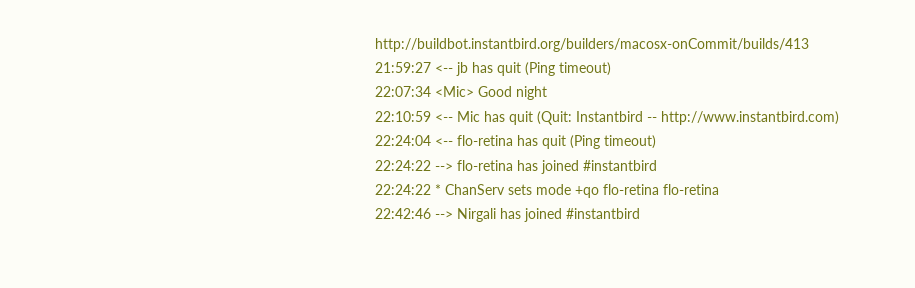http://buildbot.instantbird.org/builders/macosx-onCommit/builds/413
21:59:27 <-- jb has quit (Ping timeout)
22:07:34 <Mic> Good night
22:10:59 <-- Mic has quit (Quit: Instantbird -- http://www.instantbird.com)
22:24:04 <-- flo-retina has quit (Ping timeout)
22:24:22 --> flo-retina has joined #instantbird
22:24:22 * ChanServ sets mode +qo flo-retina flo-retina
22:42:46 --> Nirgali has joined #instantbird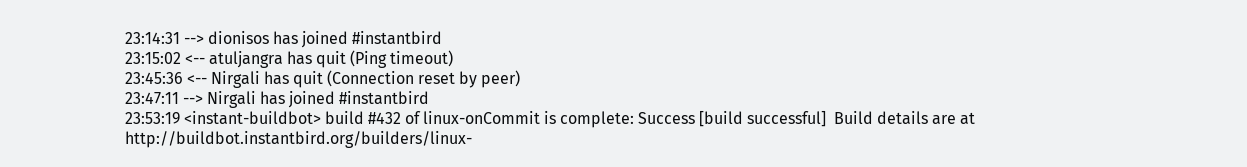23:14:31 --> dionisos has joined #instantbird
23:15:02 <-- atuljangra has quit (Ping timeout)
23:45:36 <-- Nirgali has quit (Connection reset by peer)
23:47:11 --> Nirgali has joined #instantbird
23:53:19 <instant-buildbot> build #432 of linux-onCommit is complete: Success [build successful]  Build details are at http://buildbot.instantbird.org/builders/linux-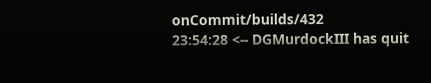onCommit/builds/432
23:54:28 <-- DGMurdockIII has quit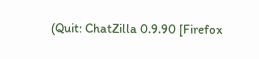(Quit: ChatZilla 0.9.90 [Firefox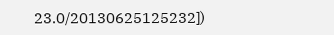23.0/20130625125232])